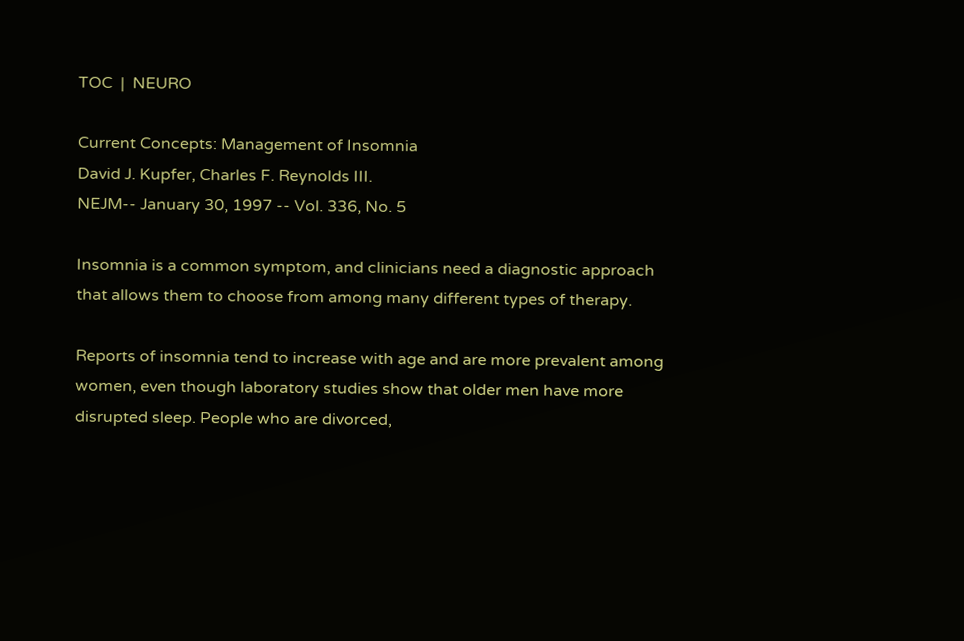TOC  |  NEURO

Current Concepts: Management of Insomnia
David J. Kupfer, Charles F. Reynolds III.
NEJM-- January 30, 1997 -- Vol. 336, No. 5

Insomnia is a common symptom, and clinicians need a diagnostic approach that allows them to choose from among many different types of therapy.

Reports of insomnia tend to increase with age and are more prevalent among women, even though laboratory studies show that older men have more disrupted sleep. People who are divorced,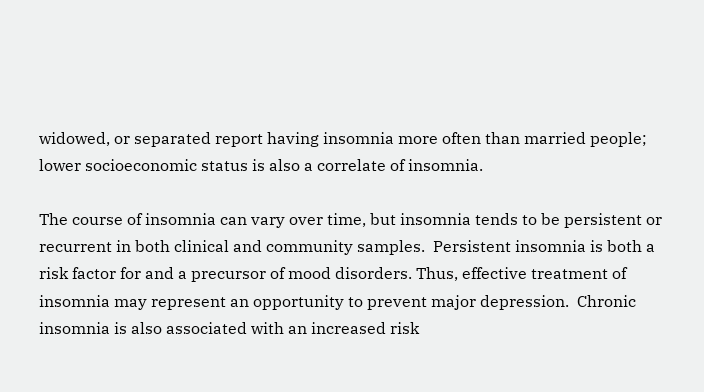widowed, or separated report having insomnia more often than married people; lower socioeconomic status is also a correlate of insomnia.

The course of insomnia can vary over time, but insomnia tends to be persistent or recurrent in both clinical and community samples.  Persistent insomnia is both a risk factor for and a precursor of mood disorders. Thus, effective treatment of insomnia may represent an opportunity to prevent major depression.  Chronic insomnia is also associated with an increased risk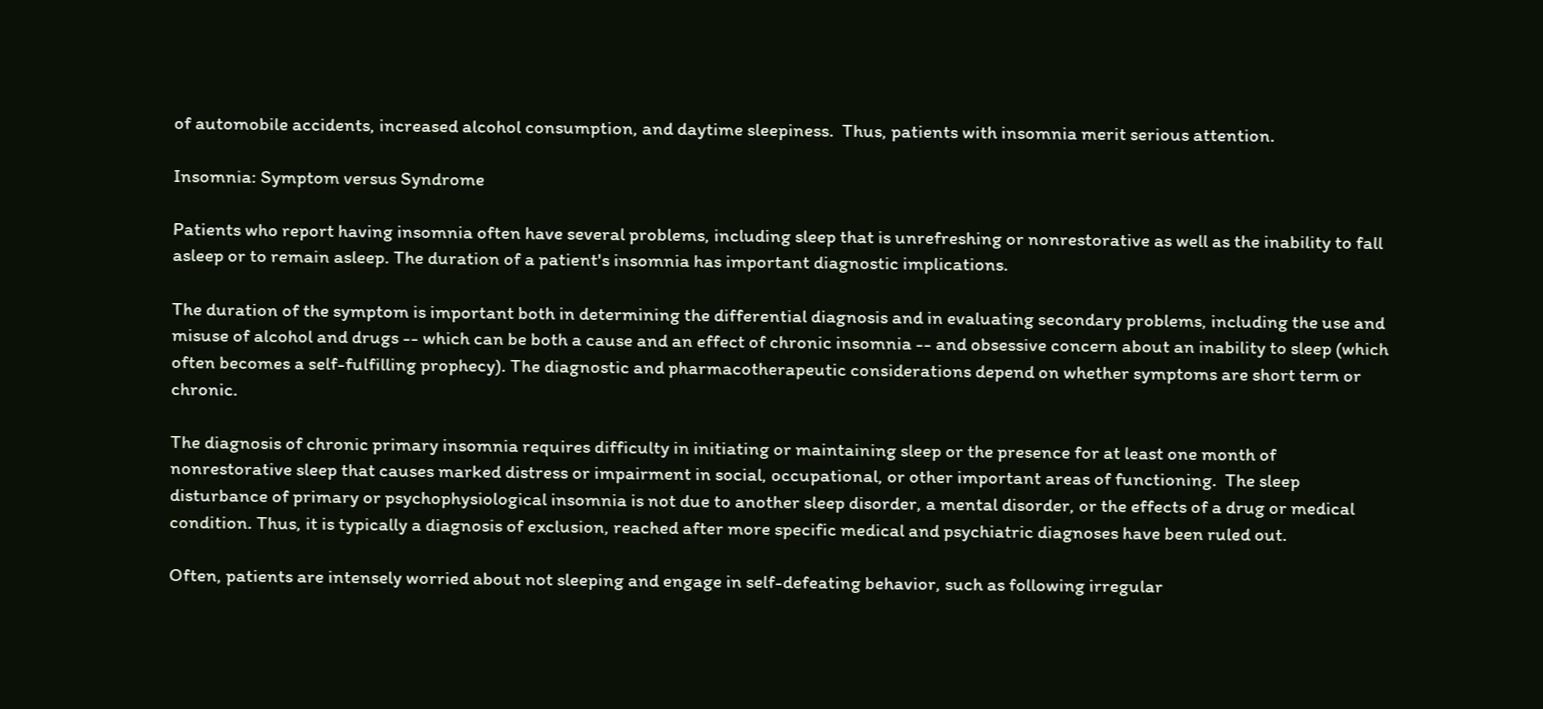of automobile accidents, increased alcohol consumption, and daytime sleepiness.  Thus, patients with insomnia merit serious attention.

Insomnia: Symptom versus Syndrome

Patients who report having insomnia often have several problems, including sleep that is unrefreshing or nonrestorative as well as the inability to fall asleep or to remain asleep. The duration of a patient's insomnia has important diagnostic implications.

The duration of the symptom is important both in determining the differential diagnosis and in evaluating secondary problems, including the use and misuse of alcohol and drugs -- which can be both a cause and an effect of chronic insomnia -- and obsessive concern about an inability to sleep (which often becomes a self-fulfilling prophecy). The diagnostic and pharmacotherapeutic considerations depend on whether symptoms are short term or chronic.

The diagnosis of chronic primary insomnia requires difficulty in initiating or maintaining sleep or the presence for at least one month of nonrestorative sleep that causes marked distress or impairment in social, occupational, or other important areas of functioning.  The sleep disturbance of primary or psychophysiological insomnia is not due to another sleep disorder, a mental disorder, or the effects of a drug or medical condition. Thus, it is typically a diagnosis of exclusion, reached after more specific medical and psychiatric diagnoses have been ruled out.

Often, patients are intensely worried about not sleeping and engage in self-defeating behavior, such as following irregular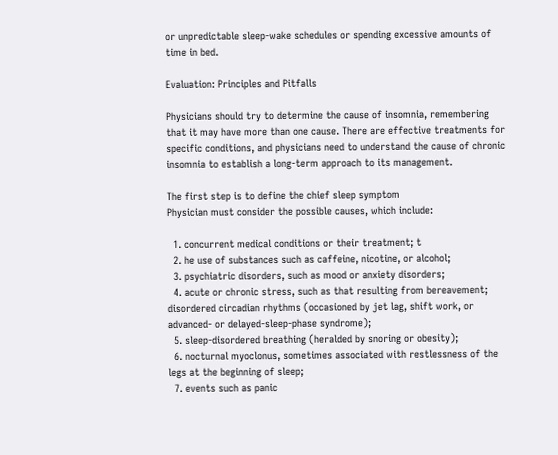or unpredictable sleep-wake schedules or spending excessive amounts of time in bed.

Evaluation: Principles and Pitfalls

Physicians should try to determine the cause of insomnia, remembering that it may have more than one cause. There are effective treatments for specific conditions, and physicians need to understand the cause of chronic insomnia to establish a long-term approach to its management.

The first step is to define the chief sleep symptom
Physician must consider the possible causes, which include:

  1. concurrent medical conditions or their treatment; t
  2. he use of substances such as caffeine, nicotine, or alcohol;
  3. psychiatric disorders, such as mood or anxiety disorders;
  4. acute or chronic stress, such as that resulting from bereavement; disordered circadian rhythms (occasioned by jet lag, shift work, or advanced- or delayed-sleep-phase syndrome);
  5. sleep-disordered breathing (heralded by snoring or obesity);
  6. nocturnal myoclonus, sometimes associated with restlessness of the legs at the beginning of sleep;
  7. events such as panic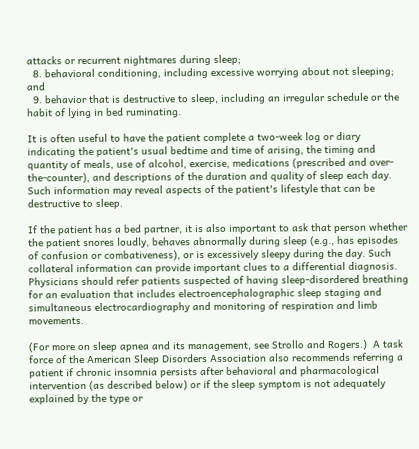attacks or recurrent nightmares during sleep;
  8. behavioral conditioning, including excessive worrying about not sleeping; and
  9. behavior that is destructive to sleep, including an irregular schedule or the habit of lying in bed ruminating.

It is often useful to have the patient complete a two-week log or diary indicating the patient's usual bedtime and time of arising, the timing and quantity of meals, use of alcohol, exercise, medications (prescribed and over-the-counter), and descriptions of the duration and quality of sleep each day. Such information may reveal aspects of the patient's lifestyle that can be destructive to sleep.

If the patient has a bed partner, it is also important to ask that person whether the patient snores loudly, behaves abnormally during sleep (e.g., has episodes of confusion or combativeness), or is excessively sleepy during the day. Such collateral information can provide important clues to a differential diagnosis. Physicians should refer patients suspected of having sleep-disordered breathing for an evaluation that includes electroencephalographic sleep staging and simultaneous electrocardiography and monitoring of respiration and limb movements.

(For more on sleep apnea and its management, see Strollo and Rogers.)  A task force of the American Sleep Disorders Association also recommends referring a patient if chronic insomnia persists after behavioral and pharmacological intervention (as described below) or if the sleep symptom is not adequately explained by the type or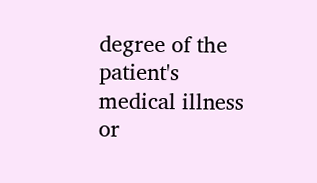degree of the patient's medical illness or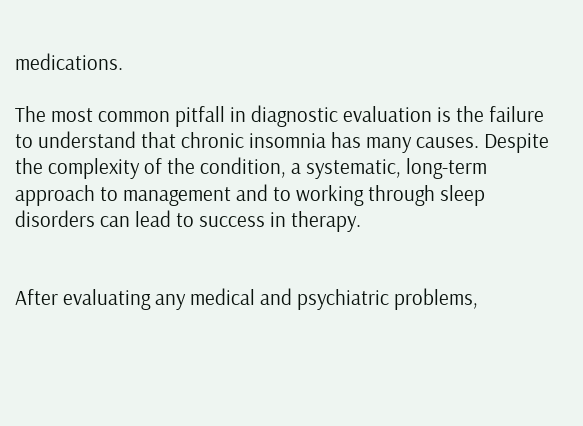medications.

The most common pitfall in diagnostic evaluation is the failure to understand that chronic insomnia has many causes. Despite the complexity of the condition, a systematic, long-term approach to management and to working through sleep disorders can lead to success in therapy.


After evaluating any medical and psychiatric problems,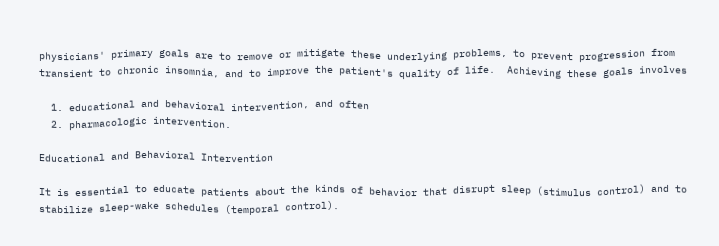physicians' primary goals are to remove or mitigate these underlying problems, to prevent progression from transient to chronic insomnia, and to improve the patient's quality of life.  Achieving these goals involves

  1. educational and behavioral intervention, and often
  2. pharmacologic intervention.

Educational and Behavioral Intervention

It is essential to educate patients about the kinds of behavior that disrupt sleep (stimulus control) and to stabilize sleep-wake schedules (temporal control).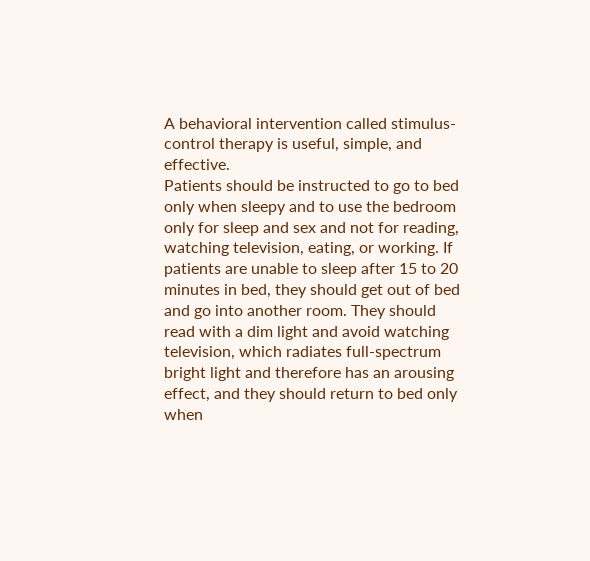A behavioral intervention called stimulus-control therapy is useful, simple, and effective.
Patients should be instructed to go to bed only when sleepy and to use the bedroom only for sleep and sex and not for reading, watching television, eating, or working. If patients are unable to sleep after 15 to 20 minutes in bed, they should get out of bed and go into another room. They should read with a dim light and avoid watching television, which radiates full-spectrum bright light and therefore has an arousing effect, and they should return to bed only when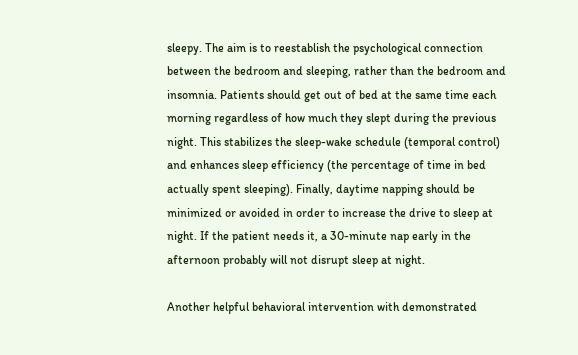sleepy. The aim is to reestablish the psychological connection between the bedroom and sleeping, rather than the bedroom and insomnia. Patients should get out of bed at the same time each morning regardless of how much they slept during the previous night. This stabilizes the sleep-wake schedule (temporal control) and enhances sleep efficiency (the percentage of time in bed actually spent sleeping). Finally, daytime napping should be minimized or avoided in order to increase the drive to sleep at night. If the patient needs it, a 30-minute nap early in the afternoon probably will not disrupt sleep at night.

Another helpful behavioral intervention with demonstrated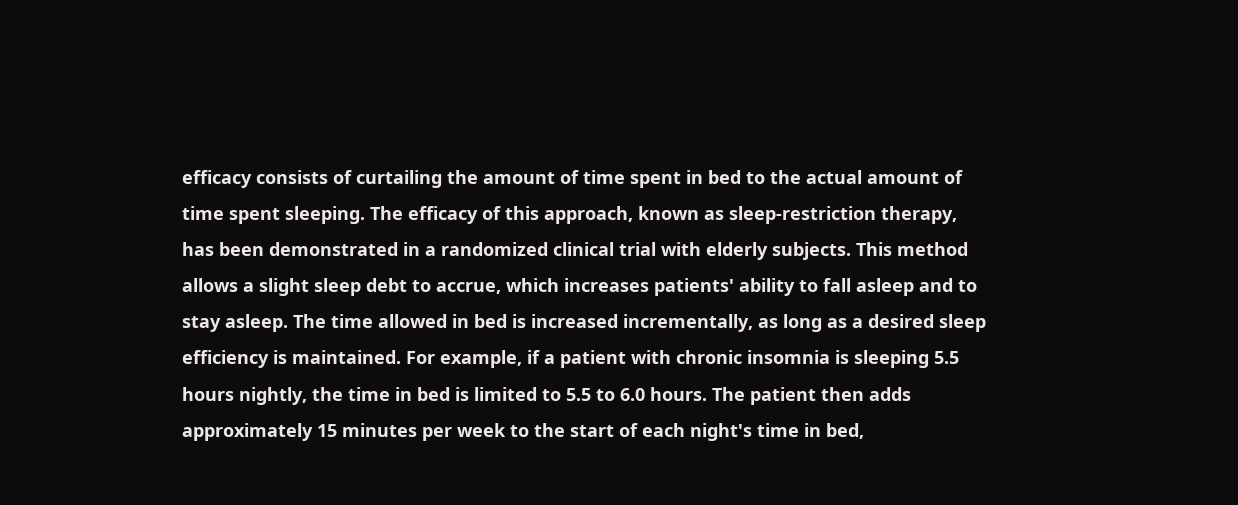efficacy consists of curtailing the amount of time spent in bed to the actual amount of time spent sleeping. The efficacy of this approach, known as sleep-restriction therapy, has been demonstrated in a randomized clinical trial with elderly subjects. This method allows a slight sleep debt to accrue, which increases patients' ability to fall asleep and to stay asleep. The time allowed in bed is increased incrementally, as long as a desired sleep efficiency is maintained. For example, if a patient with chronic insomnia is sleeping 5.5 hours nightly, the time in bed is limited to 5.5 to 6.0 hours. The patient then adds approximately 15 minutes per week to the start of each night's time in bed,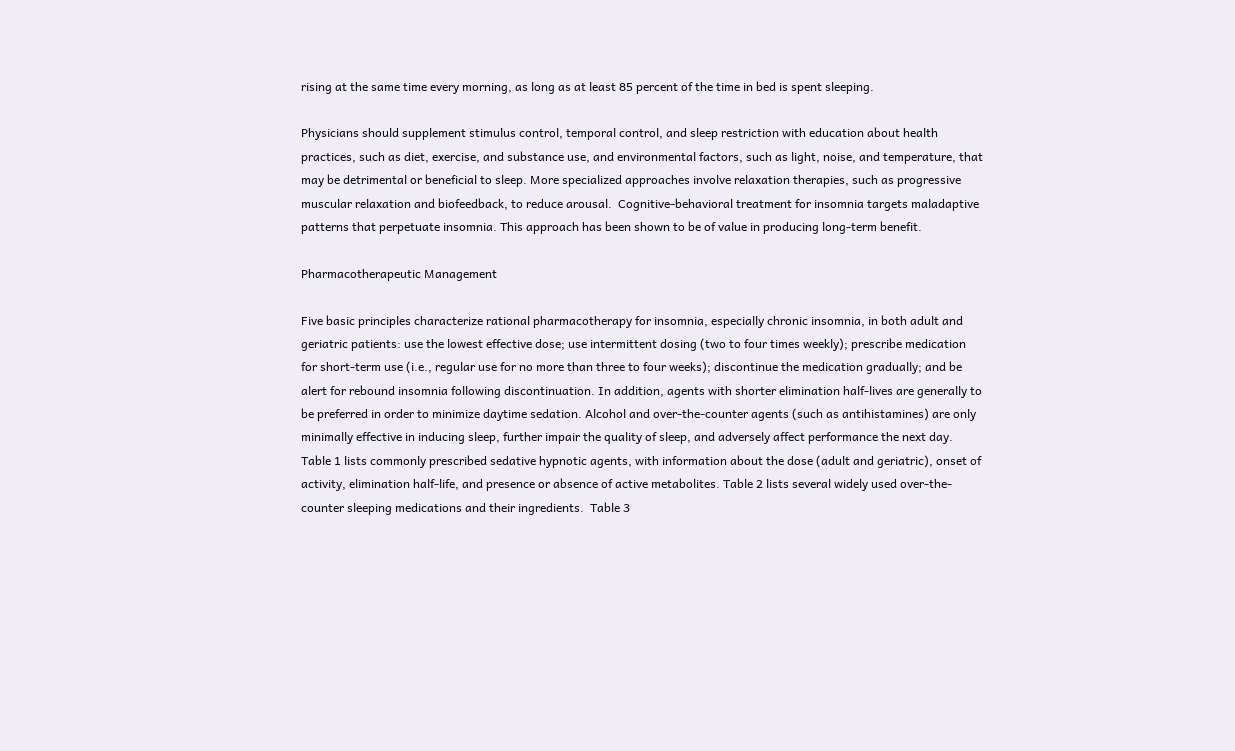rising at the same time every morning, as long as at least 85 percent of the time in bed is spent sleeping.

Physicians should supplement stimulus control, temporal control, and sleep restriction with education about health practices, such as diet, exercise, and substance use, and environmental factors, such as light, noise, and temperature, that may be detrimental or beneficial to sleep. More specialized approaches involve relaxation therapies, such as progressive muscular relaxation and biofeedback, to reduce arousal.  Cognitive-behavioral treatment for insomnia targets maladaptive patterns that perpetuate insomnia. This approach has been shown to be of value in producing long-term benefit.

Pharmacotherapeutic Management

Five basic principles characterize rational pharmacotherapy for insomnia, especially chronic insomnia, in both adult and geriatric patients: use the lowest effective dose; use intermittent dosing (two to four times weekly); prescribe medication for short-term use (i.e., regular use for no more than three to four weeks); discontinue the medication gradually; and be alert for rebound insomnia following discontinuation. In addition, agents with shorter elimination half-lives are generally to be preferred in order to minimize daytime sedation. Alcohol and over-the-counter agents (such as antihistamines) are only minimally effective in inducing sleep, further impair the quality of sleep, and adversely affect performance the next day. Table 1 lists commonly prescribed sedative hypnotic agents, with information about the dose (adult and geriatric), onset of activity, elimination half-life, and presence or absence of active metabolites. Table 2 lists several widely used over-the-counter sleeping medications and their ingredients.  Table 3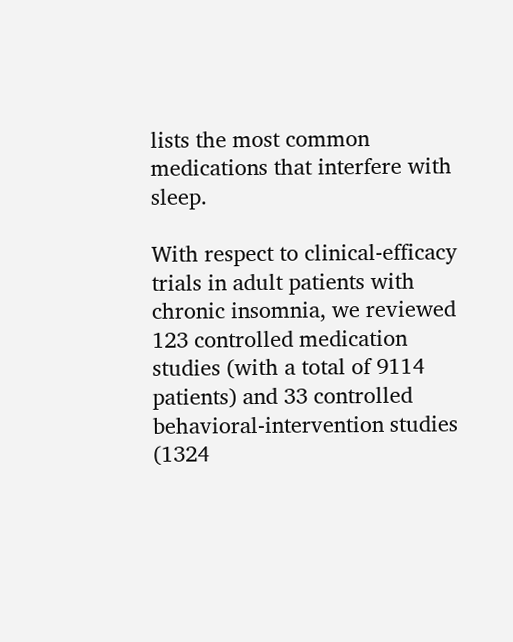lists the most common medications that interfere with sleep.

With respect to clinical-efficacy trials in adult patients with chronic insomnia, we reviewed 123 controlled medication studies (with a total of 9114 patients) and 33 controlled behavioral-intervention studies (1324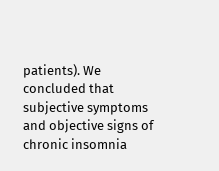patients). We concluded that subjective symptoms and objective signs of chronic insomnia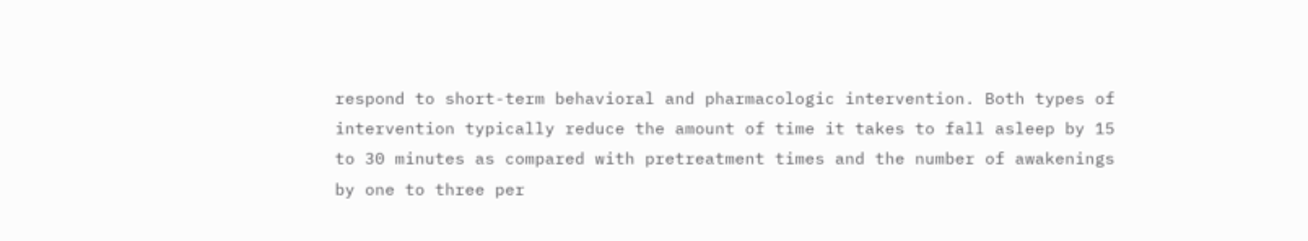respond to short-term behavioral and pharmacologic intervention. Both types of intervention typically reduce the amount of time it takes to fall asleep by 15 to 30 minutes as compared with pretreatment times and the number of awakenings by one to three per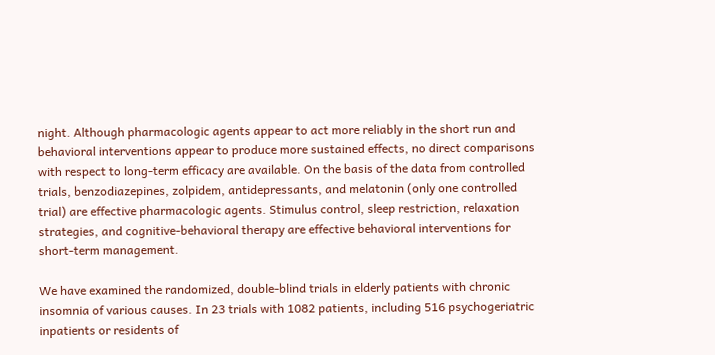night. Although pharmacologic agents appear to act more reliably in the short run and behavioral interventions appear to produce more sustained effects, no direct comparisons with respect to long-term efficacy are available. On the basis of the data from controlled trials, benzodiazepines, zolpidem, antidepressants, and melatonin (only one controlled trial) are effective pharmacologic agents. Stimulus control, sleep restriction, relaxation strategies, and cognitive-behavioral therapy are effective behavioral interventions for short-term management.

We have examined the randomized, double-blind trials in elderly patients with chronic insomnia of various causes. In 23 trials with 1082 patients, including 516 psychogeriatric inpatients or residents of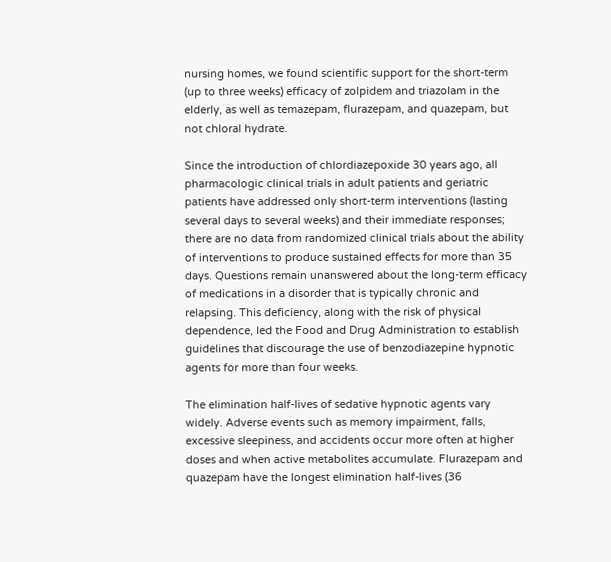nursing homes, we found scientific support for the short-term (up to three weeks) efficacy of zolpidem and triazolam in the elderly, as well as temazepam, flurazepam, and quazepam, but not chloral hydrate.

Since the introduction of chlordiazepoxide 30 years ago, all pharmacologic clinical trials in adult patients and geriatric patients have addressed only short-term interventions (lasting several days to several weeks) and their immediate responses; there are no data from randomized clinical trials about the ability of interventions to produce sustained effects for more than 35 days. Questions remain unanswered about the long-term efficacy of medications in a disorder that is typically chronic and relapsing. This deficiency, along with the risk of physical dependence, led the Food and Drug Administration to establish guidelines that discourage the use of benzodiazepine hypnotic agents for more than four weeks.

The elimination half-lives of sedative hypnotic agents vary widely. Adverse events such as memory impairment, falls, excessive sleepiness, and accidents occur more often at higher doses and when active metabolites accumulate. Flurazepam and quazepam have the longest elimination half-lives (36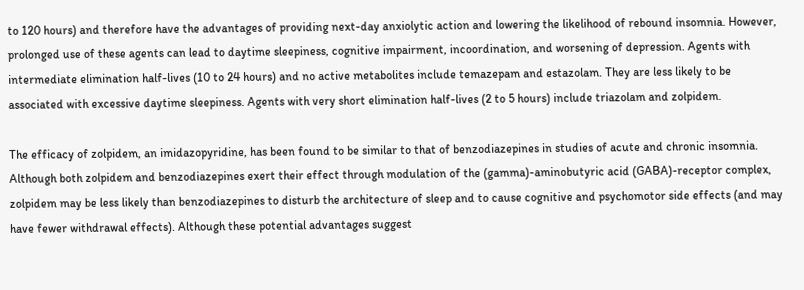to 120 hours) and therefore have the advantages of providing next-day anxiolytic action and lowering the likelihood of rebound insomnia. However, prolonged use of these agents can lead to daytime sleepiness, cognitive impairment, incoordination, and worsening of depression. Agents with intermediate elimination half-lives (10 to 24 hours) and no active metabolites include temazepam and estazolam. They are less likely to be associated with excessive daytime sleepiness. Agents with very short elimination half-lives (2 to 5 hours) include triazolam and zolpidem.

The efficacy of zolpidem, an imidazopyridine, has been found to be similar to that of benzodiazepines in studies of acute and chronic insomnia. Although both zolpidem and benzodiazepines exert their effect through modulation of the (gamma)-aminobutyric acid (GABA)-receptor complex, zolpidem may be less likely than benzodiazepines to disturb the architecture of sleep and to cause cognitive and psychomotor side effects (and may have fewer withdrawal effects). Although these potential advantages suggest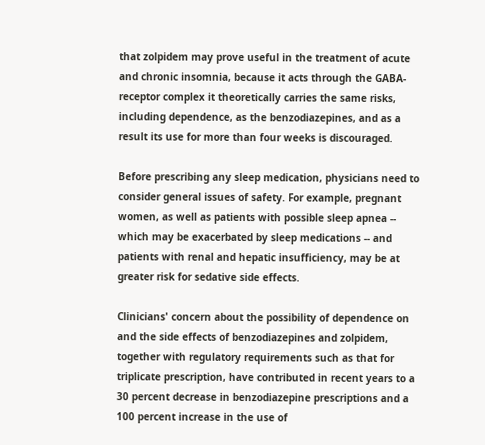that zolpidem may prove useful in the treatment of acute and chronic insomnia, because it acts through the GABA-receptor complex it theoretically carries the same risks, including dependence, as the benzodiazepines, and as a result its use for more than four weeks is discouraged.

Before prescribing any sleep medication, physicians need to consider general issues of safety. For example, pregnant women, as well as patients with possible sleep apnea -- which may be exacerbated by sleep medications -- and patients with renal and hepatic insufficiency, may be at greater risk for sedative side effects.

Clinicians' concern about the possibility of dependence on and the side effects of benzodiazepines and zolpidem, together with regulatory requirements such as that for triplicate prescription, have contributed in recent years to a 30 percent decrease in benzodiazepine prescriptions and a 100 percent increase in the use of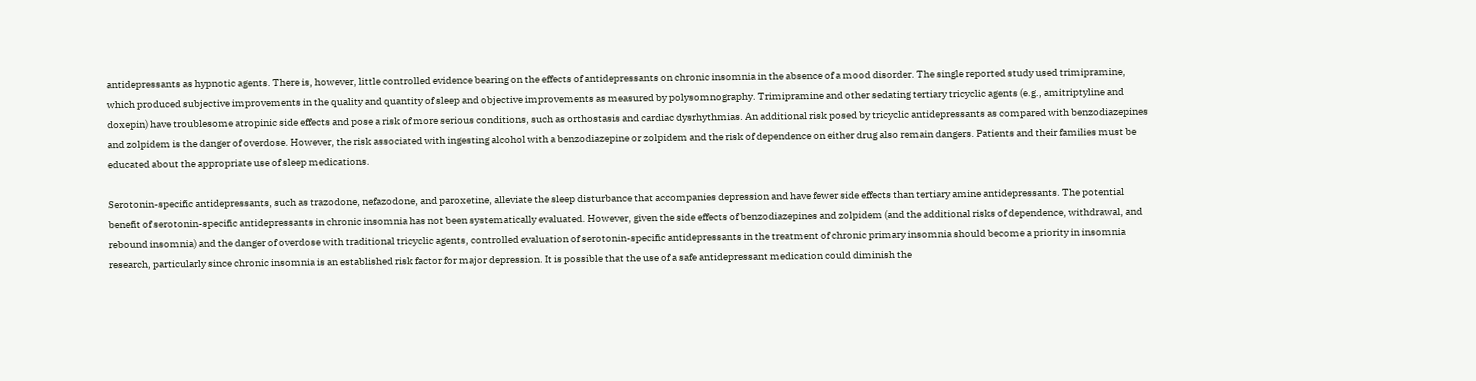antidepressants as hypnotic agents. There is, however, little controlled evidence bearing on the effects of antidepressants on chronic insomnia in the absence of a mood disorder. The single reported study used trimipramine, which produced subjective improvements in the quality and quantity of sleep and objective improvements as measured by polysomnography. Trimipramine and other sedating tertiary tricyclic agents (e.g., amitriptyline and doxepin) have troublesome atropinic side effects and pose a risk of more serious conditions, such as orthostasis and cardiac dysrhythmias. An additional risk posed by tricyclic antidepressants as compared with benzodiazepines and zolpidem is the danger of overdose. However, the risk associated with ingesting alcohol with a benzodiazepine or zolpidem and the risk of dependence on either drug also remain dangers. Patients and their families must be educated about the appropriate use of sleep medications.

Serotonin-specific antidepressants, such as trazodone, nefazodone, and paroxetine, alleviate the sleep disturbance that accompanies depression and have fewer side effects than tertiary amine antidepressants. The potential benefit of serotonin-specific antidepressants in chronic insomnia has not been systematically evaluated. However, given the side effects of benzodiazepines and zolpidem (and the additional risks of dependence, withdrawal, and rebound insomnia) and the danger of overdose with traditional tricyclic agents, controlled evaluation of serotonin-specific antidepressants in the treatment of chronic primary insomnia should become a priority in insomnia research, particularly since chronic insomnia is an established risk factor for major depression. It is possible that the use of a safe antidepressant medication could diminish the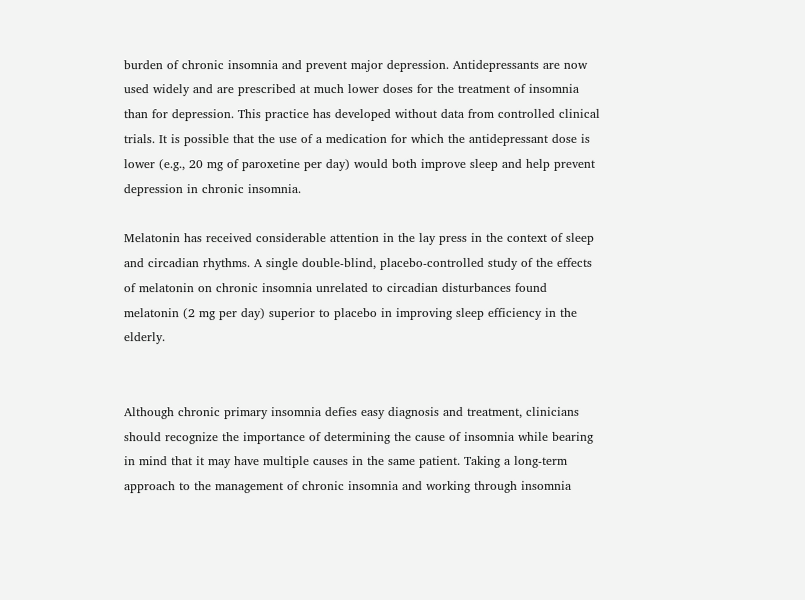burden of chronic insomnia and prevent major depression. Antidepressants are now used widely and are prescribed at much lower doses for the treatment of insomnia than for depression. This practice has developed without data from controlled clinical trials. It is possible that the use of a medication for which the antidepressant dose is lower (e.g., 20 mg of paroxetine per day) would both improve sleep and help prevent depression in chronic insomnia.

Melatonin has received considerable attention in the lay press in the context of sleep and circadian rhythms. A single double-blind, placebo-controlled study of the effects of melatonin on chronic insomnia unrelated to circadian disturbances found melatonin (2 mg per day) superior to placebo in improving sleep efficiency in the elderly.


Although chronic primary insomnia defies easy diagnosis and treatment, clinicians should recognize the importance of determining the cause of insomnia while bearing in mind that it may have multiple causes in the same patient. Taking a long-term approach to the management of chronic insomnia and working through insomnia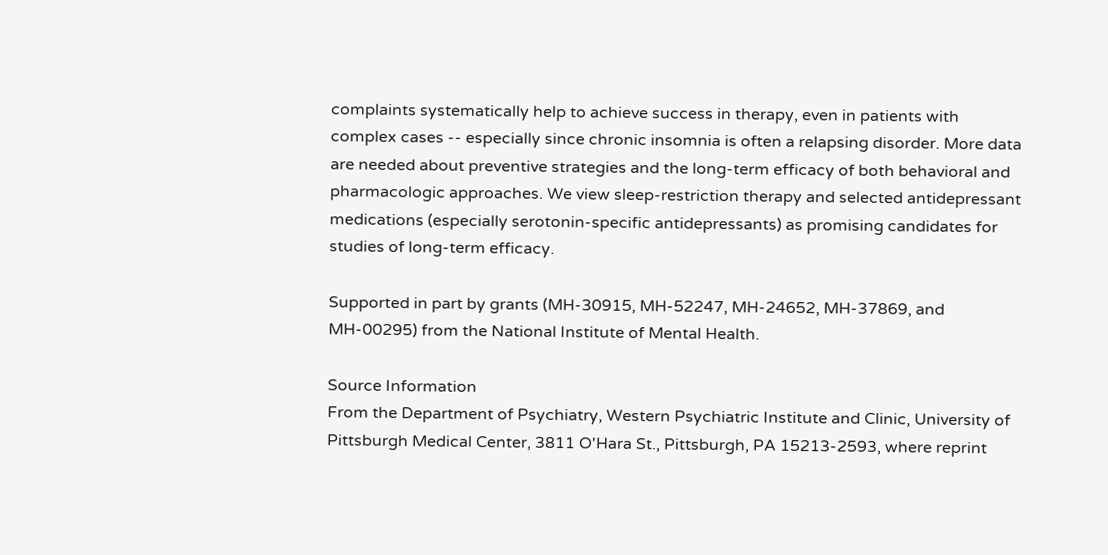complaints systematically help to achieve success in therapy, even in patients with complex cases -- especially since chronic insomnia is often a relapsing disorder. More data are needed about preventive strategies and the long-term efficacy of both behavioral and pharmacologic approaches. We view sleep-restriction therapy and selected antidepressant medications (especially serotonin-specific antidepressants) as promising candidates for studies of long-term efficacy.

Supported in part by grants (MH-30915, MH-52247, MH-24652, MH-37869, and MH-00295) from the National Institute of Mental Health.

Source Information
From the Department of Psychiatry, Western Psychiatric Institute and Clinic, University of Pittsburgh Medical Center, 3811 O'Hara St., Pittsburgh, PA 15213-2593, where reprint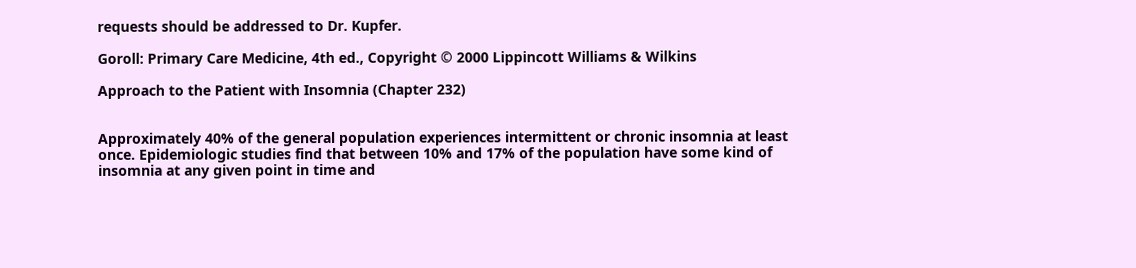requests should be addressed to Dr. Kupfer.

Goroll: Primary Care Medicine, 4th ed., Copyright © 2000 Lippincott Williams & Wilkins

Approach to the Patient with Insomnia (Chapter 232)


Approximately 40% of the general population experiences intermittent or chronic insomnia at least once. Epidemiologic studies find that between 10% and 17% of the population have some kind of insomnia at any given point in time and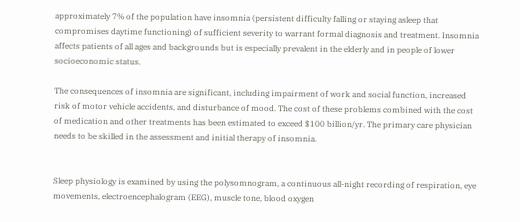approximately 7% of the population have insomnia (persistent difficulty falling or staying asleep that compromises daytime functioning) of sufficient severity to warrant formal diagnosis and treatment. Insomnia affects patients of all ages and backgrounds but is especially prevalent in the elderly and in people of lower socioeconomic status.

The consequences of insomnia are significant, including impairment of work and social function, increased risk of motor vehicle accidents, and disturbance of mood. The cost of these problems combined with the cost of medication and other treatments has been estimated to exceed $100 billion/yr. The primary care physician needs to be skilled in the assessment and initial therapy of insomnia.


Sleep physiology is examined by using the polysomnogram, a continuous all-night recording of respiration, eye movements, electroencephalogram (EEG), muscle tone, blood oxygen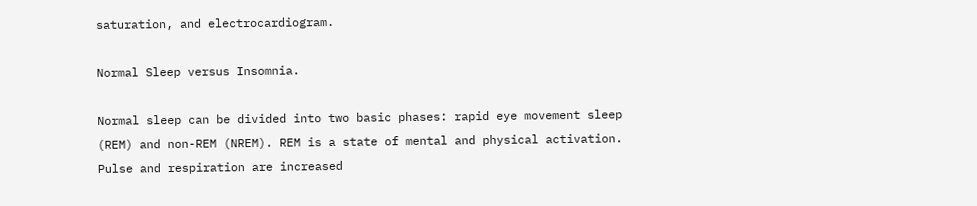saturation, and electrocardiogram.

Normal Sleep versus Insomnia.

Normal sleep can be divided into two basic phases: rapid eye movement sleep (REM) and non-REM (NREM). REM is a state of mental and physical activation. Pulse and respiration are increased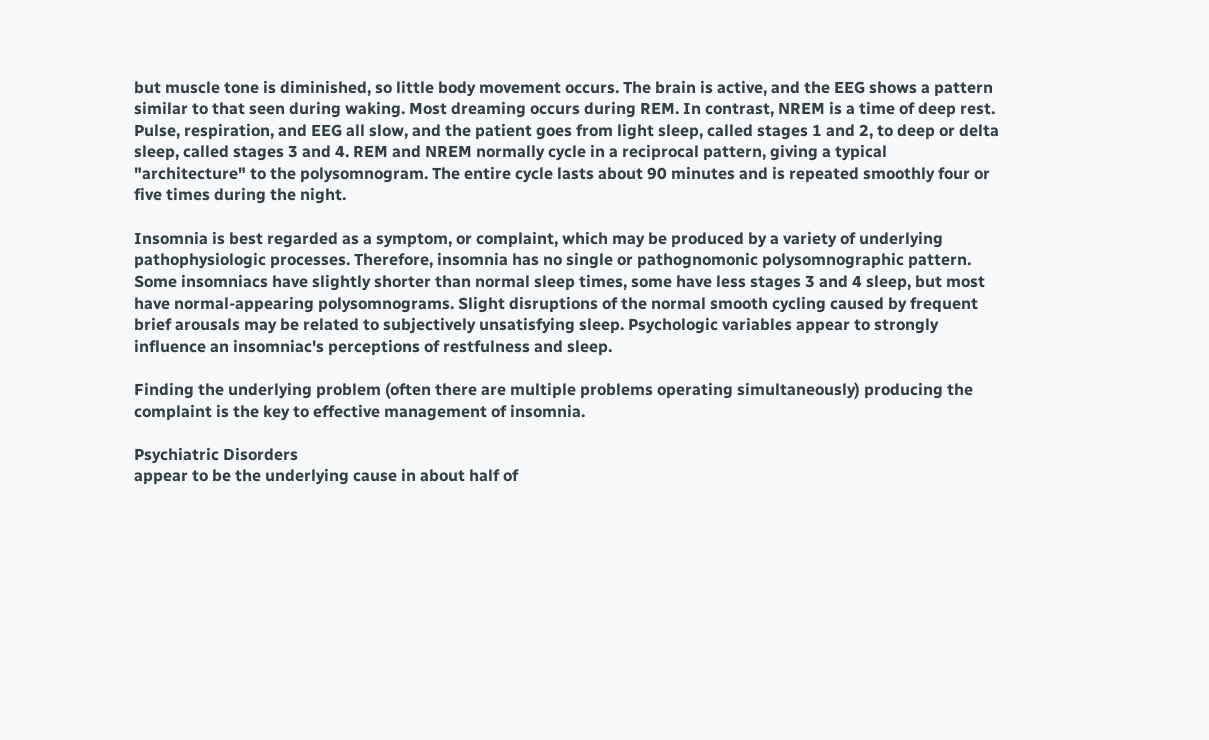but muscle tone is diminished, so little body movement occurs. The brain is active, and the EEG shows a pattern similar to that seen during waking. Most dreaming occurs during REM. In contrast, NREM is a time of deep rest. Pulse, respiration, and EEG all slow, and the patient goes from light sleep, called stages 1 and 2, to deep or delta sleep, called stages 3 and 4. REM and NREM normally cycle in a reciprocal pattern, giving a typical "architecture" to the polysomnogram. The entire cycle lasts about 90 minutes and is repeated smoothly four or five times during the night.

Insomnia is best regarded as a symptom, or complaint, which may be produced by a variety of underlying pathophysiologic processes. Therefore, insomnia has no single or pathognomonic polysomnographic pattern. Some insomniacs have slightly shorter than normal sleep times, some have less stages 3 and 4 sleep, but most have normal-appearing polysomnograms. Slight disruptions of the normal smooth cycling caused by frequent brief arousals may be related to subjectively unsatisfying sleep. Psychologic variables appear to strongly influence an insomniac's perceptions of restfulness and sleep.

Finding the underlying problem (often there are multiple problems operating simultaneously) producing the complaint is the key to effective management of insomnia.

Psychiatric Disorders
appear to be the underlying cause in about half of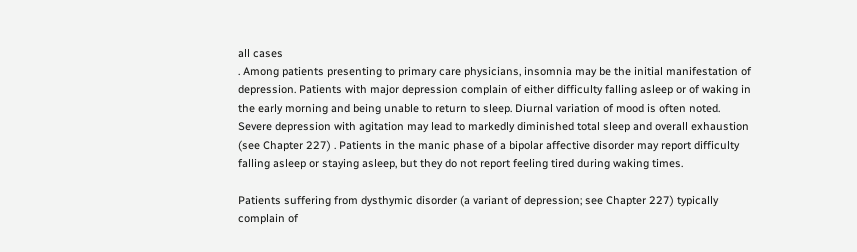all cases
. Among patients presenting to primary care physicians, insomnia may be the initial manifestation of depression. Patients with major depression complain of either difficulty falling asleep or of waking in the early morning and being unable to return to sleep. Diurnal variation of mood is often noted. Severe depression with agitation may lead to markedly diminished total sleep and overall exhaustion (see Chapter 227) . Patients in the manic phase of a bipolar affective disorder may report difficulty falling asleep or staying asleep, but they do not report feeling tired during waking times.

Patients suffering from dysthymic disorder (a variant of depression; see Chapter 227) typically complain of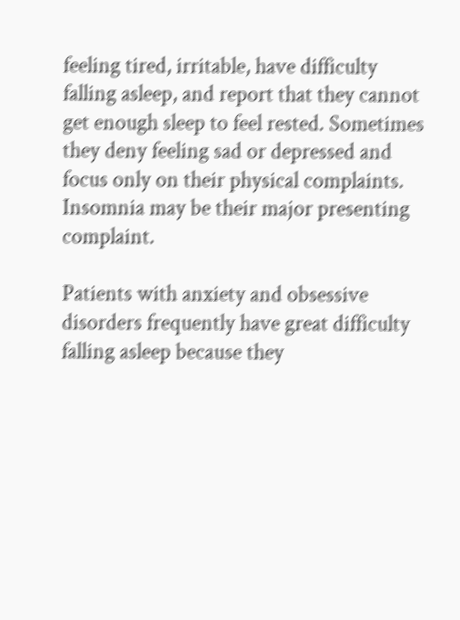feeling tired, irritable, have difficulty falling asleep, and report that they cannot get enough sleep to feel rested. Sometimes they deny feeling sad or depressed and focus only on their physical complaints. Insomnia may be their major presenting complaint.

Patients with anxiety and obsessive disorders frequently have great difficulty falling asleep because they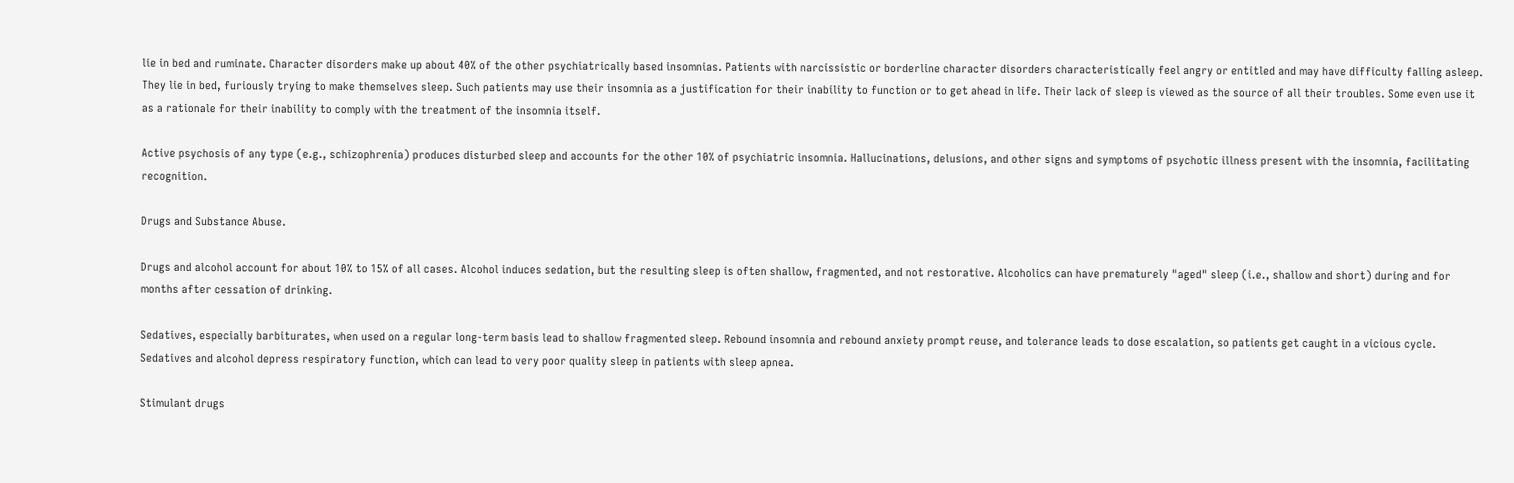lie in bed and ruminate. Character disorders make up about 40% of the other psychiatrically based insomnias. Patients with narcissistic or borderline character disorders characteristically feel angry or entitled and may have difficulty falling asleep. They lie in bed, furiously trying to make themselves sleep. Such patients may use their insomnia as a justification for their inability to function or to get ahead in life. Their lack of sleep is viewed as the source of all their troubles. Some even use it as a rationale for their inability to comply with the treatment of the insomnia itself.

Active psychosis of any type (e.g., schizophrenia) produces disturbed sleep and accounts for the other 10% of psychiatric insomnia. Hallucinations, delusions, and other signs and symptoms of psychotic illness present with the insomnia, facilitating recognition.

Drugs and Substance Abuse.

Drugs and alcohol account for about 10% to 15% of all cases. Alcohol induces sedation, but the resulting sleep is often shallow, fragmented, and not restorative. Alcoholics can have prematurely "aged" sleep (i.e., shallow and short) during and for months after cessation of drinking.

Sedatives, especially barbiturates, when used on a regular long-term basis lead to shallow fragmented sleep. Rebound insomnia and rebound anxiety prompt reuse, and tolerance leads to dose escalation, so patients get caught in a vicious cycle. Sedatives and alcohol depress respiratory function, which can lead to very poor quality sleep in patients with sleep apnea.

Stimulant drugs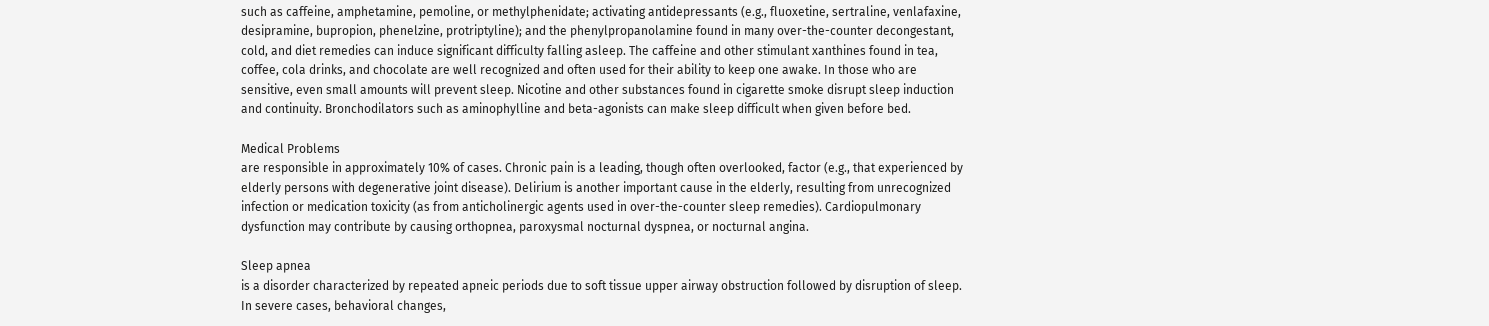such as caffeine, amphetamine, pemoline, or methylphenidate; activating antidepressants (e.g., fluoxetine, sertraline, venlafaxine, desipramine, bupropion, phenelzine, protriptyline); and the phenylpropanolamine found in many over-the-counter decongestant, cold, and diet remedies can induce significant difficulty falling asleep. The caffeine and other stimulant xanthines found in tea, coffee, cola drinks, and chocolate are well recognized and often used for their ability to keep one awake. In those who are sensitive, even small amounts will prevent sleep. Nicotine and other substances found in cigarette smoke disrupt sleep induction and continuity. Bronchodilators such as aminophylline and beta-agonists can make sleep difficult when given before bed.

Medical Problems
are responsible in approximately 10% of cases. Chronic pain is a leading, though often overlooked, factor (e.g., that experienced by elderly persons with degenerative joint disease). Delirium is another important cause in the elderly, resulting from unrecognized infection or medication toxicity (as from anticholinergic agents used in over-the-counter sleep remedies). Cardiopulmonary dysfunction may contribute by causing orthopnea, paroxysmal nocturnal dyspnea, or nocturnal angina.

Sleep apnea
is a disorder characterized by repeated apneic periods due to soft tissue upper airway obstruction followed by disruption of sleep. In severe cases, behavioral changes,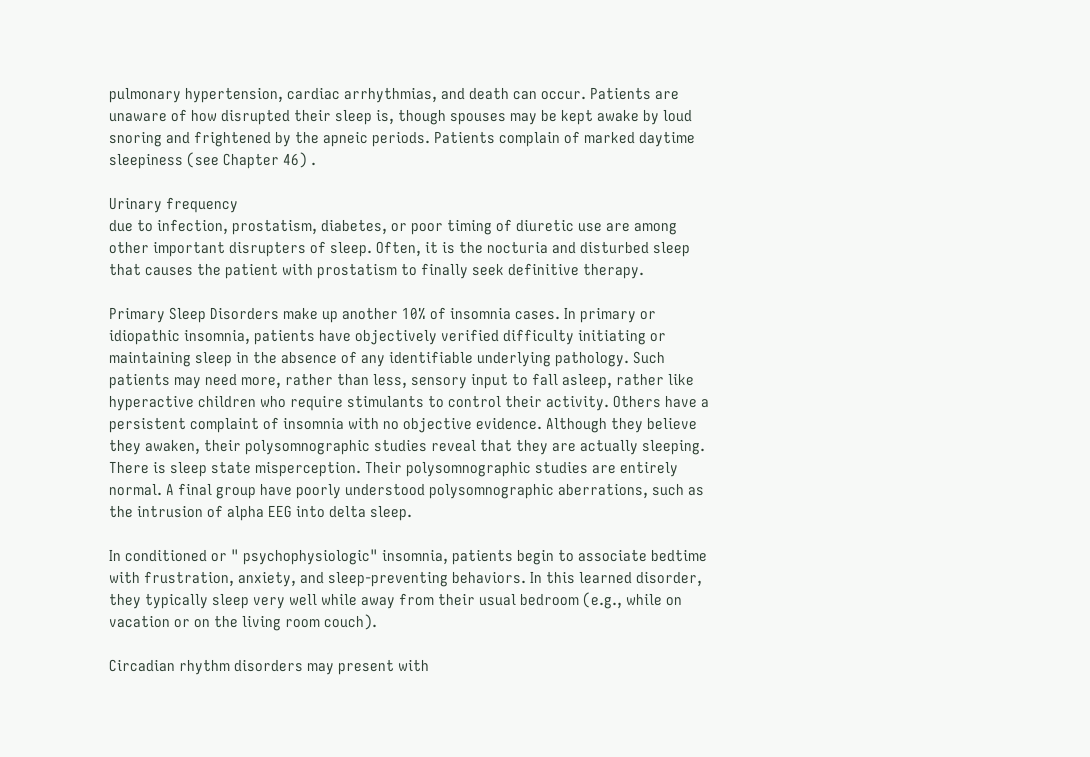pulmonary hypertension, cardiac arrhythmias, and death can occur. Patients are unaware of how disrupted their sleep is, though spouses may be kept awake by loud snoring and frightened by the apneic periods. Patients complain of marked daytime sleepiness (see Chapter 46) .

Urinary frequency
due to infection, prostatism, diabetes, or poor timing of diuretic use are among other important disrupters of sleep. Often, it is the nocturia and disturbed sleep that causes the patient with prostatism to finally seek definitive therapy.

Primary Sleep Disorders make up another 10% of insomnia cases. In primary or idiopathic insomnia, patients have objectively verified difficulty initiating or maintaining sleep in the absence of any identifiable underlying pathology. Such patients may need more, rather than less, sensory input to fall asleep, rather like hyperactive children who require stimulants to control their activity. Others have a persistent complaint of insomnia with no objective evidence. Although they believe they awaken, their polysomnographic studies reveal that they are actually sleeping. There is sleep state misperception. Their polysomnographic studies are entirely normal. A final group have poorly understood polysomnographic aberrations, such as the intrusion of alpha EEG into delta sleep.

In conditioned or " psychophysiologic" insomnia, patients begin to associate bedtime with frustration, anxiety, and sleep-preventing behaviors. In this learned disorder, they typically sleep very well while away from their usual bedroom (e.g., while on vacation or on the living room couch).

Circadian rhythm disorders may present with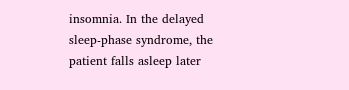insomnia. In the delayed sleep-phase syndrome, the patient falls asleep later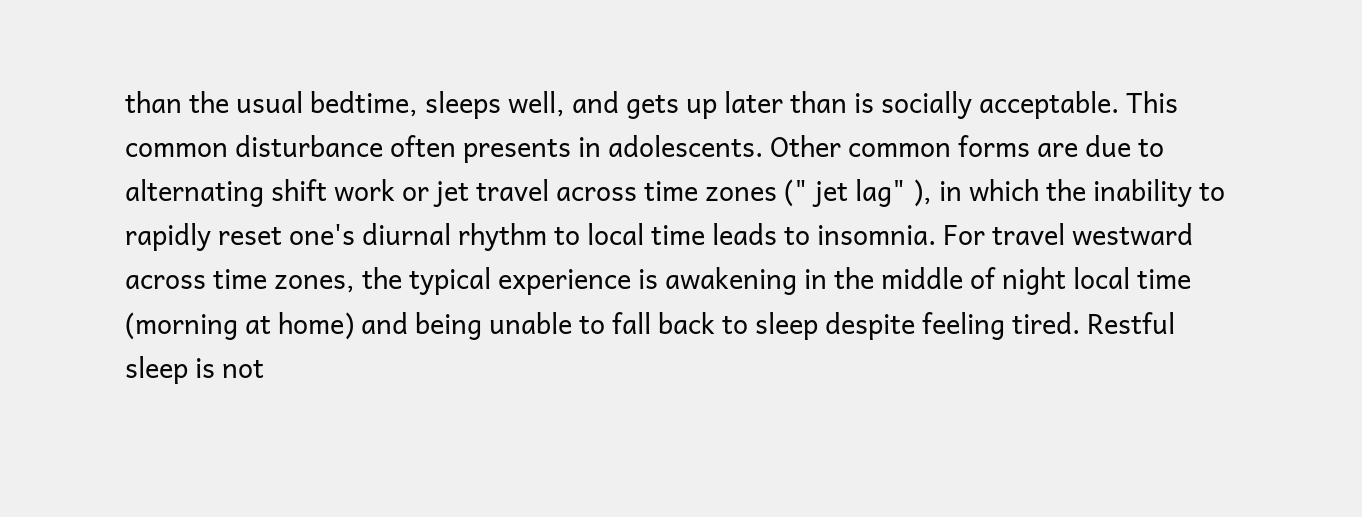than the usual bedtime, sleeps well, and gets up later than is socially acceptable. This common disturbance often presents in adolescents. Other common forms are due to alternating shift work or jet travel across time zones (" jet lag" ), in which the inability to rapidly reset one's diurnal rhythm to local time leads to insomnia. For travel westward across time zones, the typical experience is awakening in the middle of night local time (morning at home) and being unable to fall back to sleep despite feeling tired. Restful sleep is not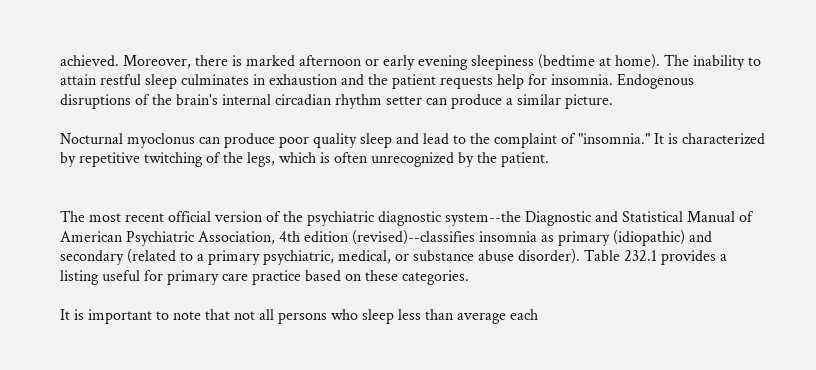achieved. Moreover, there is marked afternoon or early evening sleepiness (bedtime at home). The inability to attain restful sleep culminates in exhaustion and the patient requests help for insomnia. Endogenous disruptions of the brain's internal circadian rhythm setter can produce a similar picture.

Nocturnal myoclonus can produce poor quality sleep and lead to the complaint of "insomnia." It is characterized by repetitive twitching of the legs, which is often unrecognized by the patient.


The most recent official version of the psychiatric diagnostic system--the Diagnostic and Statistical Manual of American Psychiatric Association, 4th edition (revised)--classifies insomnia as primary (idiopathic) and secondary (related to a primary psychiatric, medical, or substance abuse disorder). Table 232.1 provides a listing useful for primary care practice based on these categories.

It is important to note that not all persons who sleep less than average each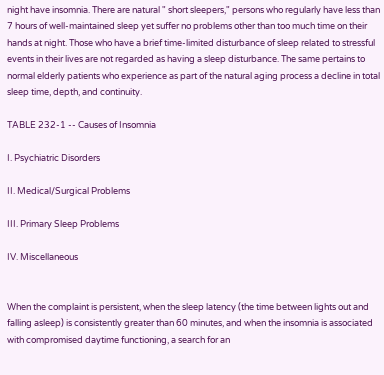night have insomnia. There are natural " short sleepers," persons who regularly have less than 7 hours of well-maintained sleep yet suffer no problems other than too much time on their hands at night. Those who have a brief time-limited disturbance of sleep related to stressful events in their lives are not regarded as having a sleep disturbance. The same pertains to normal elderly patients who experience as part of the natural aging process a decline in total sleep time, depth, and continuity.

TABLE 232-1 -- Causes of Insomnia

I. Psychiatric Disorders

II. Medical/Surgical Problems

III. Primary Sleep Problems

IV. Miscellaneous


When the complaint is persistent, when the sleep latency (the time between lights out and falling asleep) is consistently greater than 60 minutes, and when the insomnia is associated with compromised daytime functioning, a search for an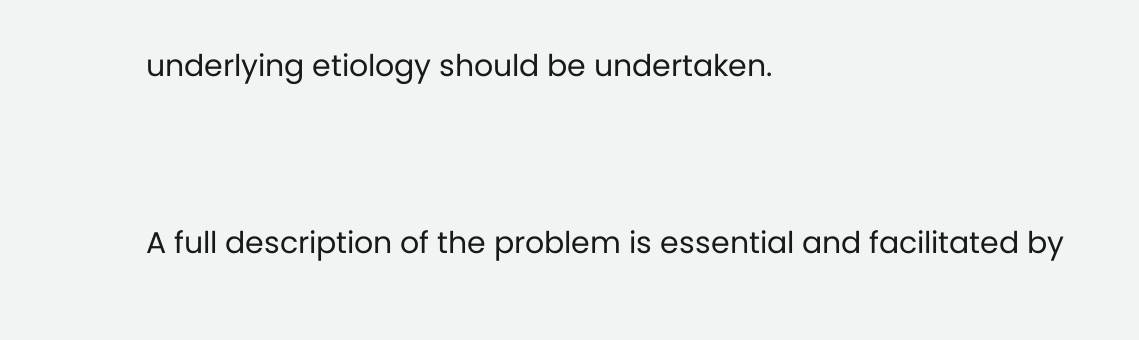underlying etiology should be undertaken.


A full description of the problem is essential and facilitated by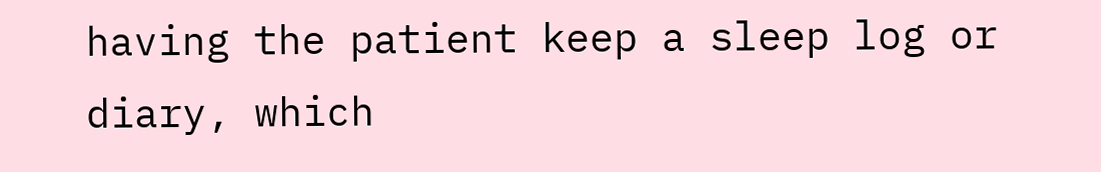having the patient keep a sleep log or diary, which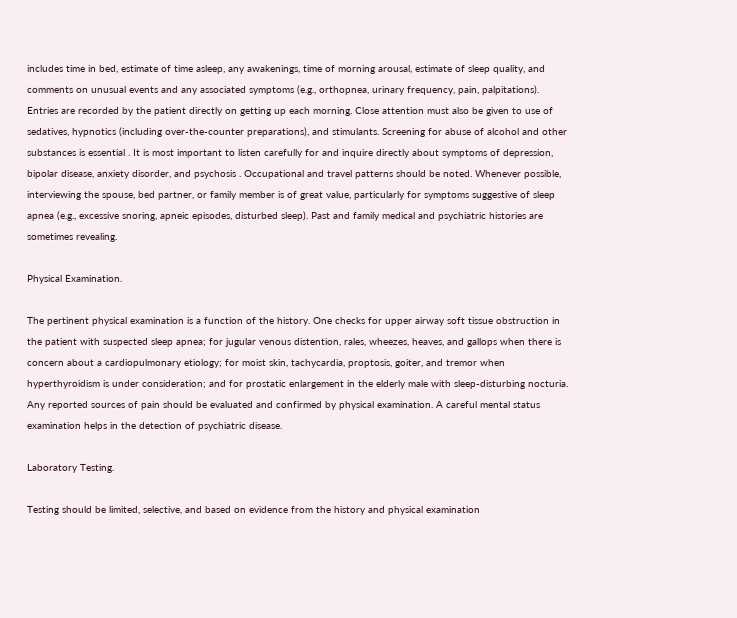includes time in bed, estimate of time asleep, any awakenings, time of morning arousal, estimate of sleep quality, and comments on unusual events and any associated symptoms (e.g., orthopnea, urinary frequency, pain, palpitations). Entries are recorded by the patient directly on getting up each morning. Close attention must also be given to use of sedatives, hypnotics (including over-the-counter preparations), and stimulants. Screening for abuse of alcohol and other substances is essential . It is most important to listen carefully for and inquire directly about symptoms of depression, bipolar disease, anxiety disorder, and psychosis . Occupational and travel patterns should be noted. Whenever possible, interviewing the spouse, bed partner, or family member is of great value, particularly for symptoms suggestive of sleep apnea (e.g., excessive snoring, apneic episodes, disturbed sleep). Past and family medical and psychiatric histories are sometimes revealing.

Physical Examination.

The pertinent physical examination is a function of the history. One checks for upper airway soft tissue obstruction in the patient with suspected sleep apnea; for jugular venous distention, rales, wheezes, heaves, and gallops when there is concern about a cardiopulmonary etiology; for moist skin, tachycardia, proptosis, goiter, and tremor when hyperthyroidism is under consideration; and for prostatic enlargement in the elderly male with sleep-disturbing nocturia. Any reported sources of pain should be evaluated and confirmed by physical examination. A careful mental status examination helps in the detection of psychiatric disease.

Laboratory Testing.

Testing should be limited, selective, and based on evidence from the history and physical examination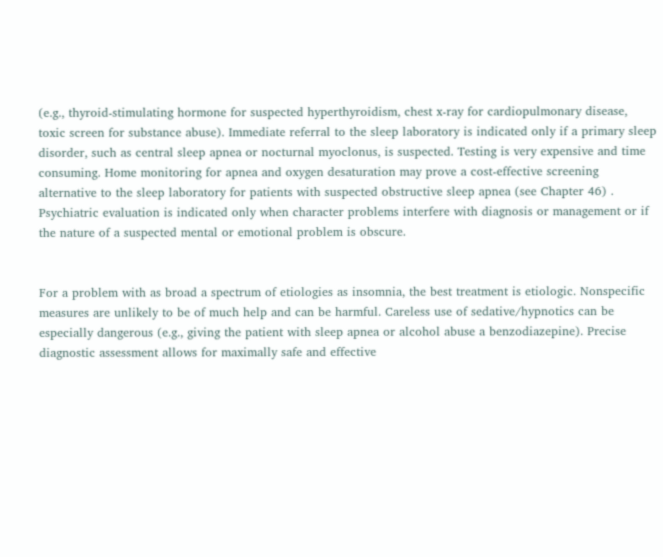(e.g., thyroid-stimulating hormone for suspected hyperthyroidism, chest x-ray for cardiopulmonary disease, toxic screen for substance abuse). Immediate referral to the sleep laboratory is indicated only if a primary sleep disorder, such as central sleep apnea or nocturnal myoclonus, is suspected. Testing is very expensive and time consuming. Home monitoring for apnea and oxygen desaturation may prove a cost-effective screening alternative to the sleep laboratory for patients with suspected obstructive sleep apnea (see Chapter 46) . Psychiatric evaluation is indicated only when character problems interfere with diagnosis or management or if the nature of a suspected mental or emotional problem is obscure.


For a problem with as broad a spectrum of etiologies as insomnia, the best treatment is etiologic. Nonspecific measures are unlikely to be of much help and can be harmful. Careless use of sedative/hypnotics can be especially dangerous (e.g., giving the patient with sleep apnea or alcohol abuse a benzodiazepine). Precise diagnostic assessment allows for maximally safe and effective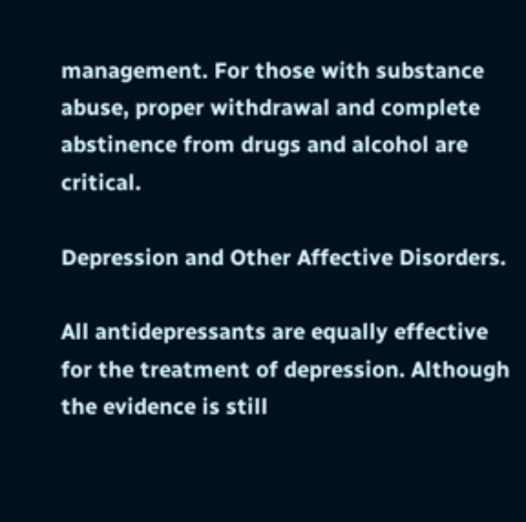management. For those with substance abuse, proper withdrawal and complete abstinence from drugs and alcohol are critical.

Depression and Other Affective Disorders.

All antidepressants are equally effective for the treatment of depression. Although the evidence is still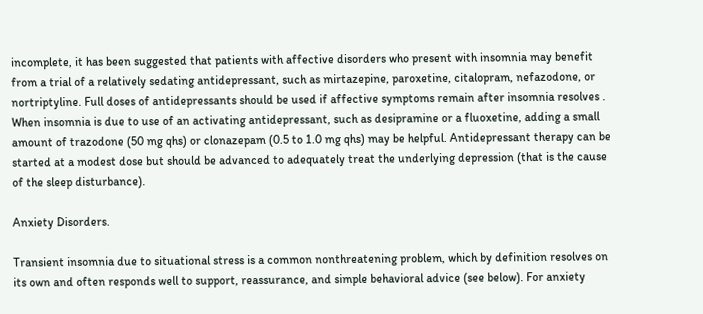incomplete, it has been suggested that patients with affective disorders who present with insomnia may benefit from a trial of a relatively sedating antidepressant, such as mirtazepine, paroxetine, citalopram, nefazodone, or nortriptyline. Full doses of antidepressants should be used if affective symptoms remain after insomnia resolves . When insomnia is due to use of an activating antidepressant, such as desipramine or a fluoxetine, adding a small amount of trazodone (50 mg qhs) or clonazepam (0.5 to 1.0 mg qhs) may be helpful. Antidepressant therapy can be started at a modest dose but should be advanced to adequately treat the underlying depression (that is the cause of the sleep disturbance).

Anxiety Disorders.

Transient insomnia due to situational stress is a common nonthreatening problem, which by definition resolves on its own and often responds well to support, reassurance, and simple behavioral advice (see below). For anxiety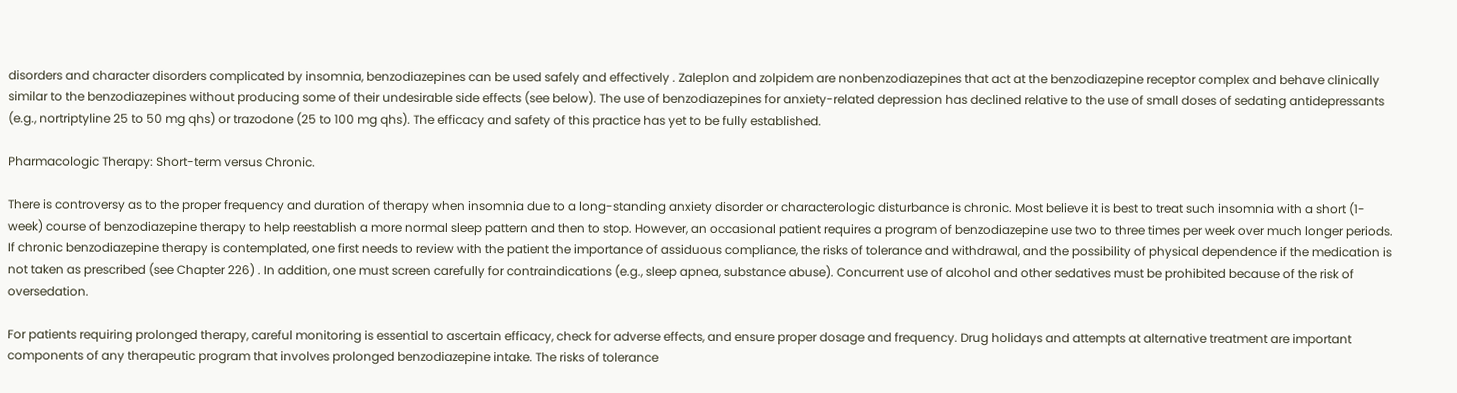disorders and character disorders complicated by insomnia, benzodiazepines can be used safely and effectively . Zaleplon and zolpidem are nonbenzodiazepines that act at the benzodiazepine receptor complex and behave clinically similar to the benzodiazepines without producing some of their undesirable side effects (see below). The use of benzodiazepines for anxiety-related depression has declined relative to the use of small doses of sedating antidepressants (e.g., nortriptyline 25 to 50 mg qhs) or trazodone (25 to 100 mg qhs). The efficacy and safety of this practice has yet to be fully established.

Pharmacologic Therapy: Short-term versus Chronic.

There is controversy as to the proper frequency and duration of therapy when insomnia due to a long-standing anxiety disorder or characterologic disturbance is chronic. Most believe it is best to treat such insomnia with a short (1-week) course of benzodiazepine therapy to help reestablish a more normal sleep pattern and then to stop. However, an occasional patient requires a program of benzodiazepine use two to three times per week over much longer periods. If chronic benzodiazepine therapy is contemplated, one first needs to review with the patient the importance of assiduous compliance, the risks of tolerance and withdrawal, and the possibility of physical dependence if the medication is not taken as prescribed (see Chapter 226) . In addition, one must screen carefully for contraindications (e.g., sleep apnea, substance abuse). Concurrent use of alcohol and other sedatives must be prohibited because of the risk of oversedation.

For patients requiring prolonged therapy, careful monitoring is essential to ascertain efficacy, check for adverse effects, and ensure proper dosage and frequency. Drug holidays and attempts at alternative treatment are important components of any therapeutic program that involves prolonged benzodiazepine intake. The risks of tolerance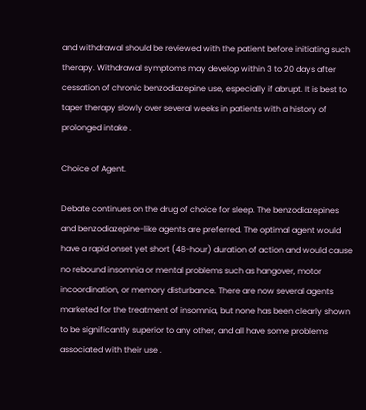and withdrawal should be reviewed with the patient before initiating such therapy. Withdrawal symptoms may develop within 3 to 20 days after cessation of chronic benzodiazepine use, especially if abrupt. It is best to taper therapy slowly over several weeks in patients with a history of prolonged intake .

Choice of Agent.

Debate continues on the drug of choice for sleep. The benzodiazepines and benzodiazepine-like agents are preferred. The optimal agent would have a rapid onset yet short (48-hour) duration of action and would cause no rebound insomnia or mental problems such as hangover, motor incoordination, or memory disturbance. There are now several agents marketed for the treatment of insomnia, but none has been clearly shown to be significantly superior to any other, and all have some problems associated with their use .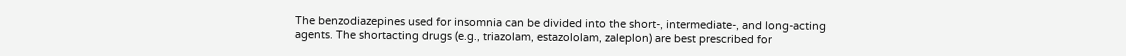The benzodiazepines used for insomnia can be divided into the short-, intermediate-, and long-acting agents. The shortacting drugs (e.g., triazolam, estazololam, zaleplon) are best prescribed for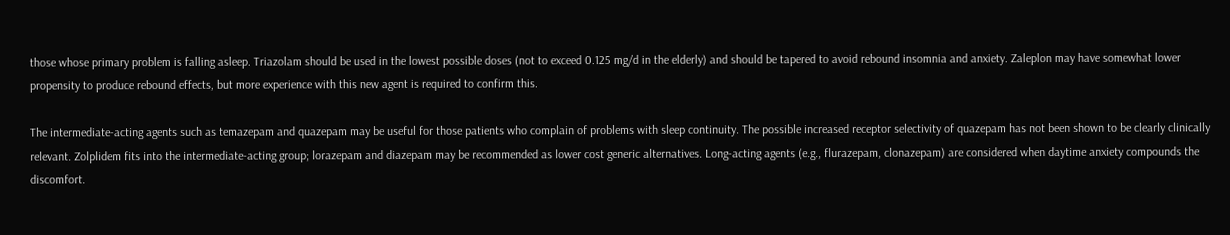those whose primary problem is falling asleep. Triazolam should be used in the lowest possible doses (not to exceed 0.125 mg/d in the elderly) and should be tapered to avoid rebound insomnia and anxiety. Zaleplon may have somewhat lower propensity to produce rebound effects, but more experience with this new agent is required to confirm this.

The intermediate-acting agents such as temazepam and quazepam may be useful for those patients who complain of problems with sleep continuity. The possible increased receptor selectivity of quazepam has not been shown to be clearly clinically relevant. Zolplidem fits into the intermediate-acting group; lorazepam and diazepam may be recommended as lower cost generic alternatives. Long-acting agents (e.g., flurazepam, clonazepam) are considered when daytime anxiety compounds the discomfort.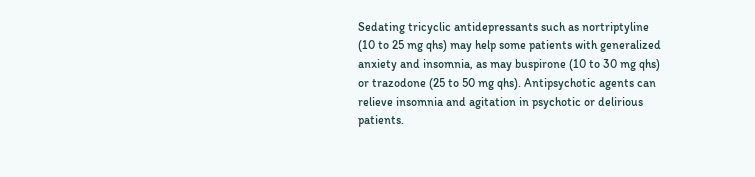Sedating tricyclic antidepressants such as nortriptyline (10 to 25 mg qhs) may help some patients with generalized anxiety and insomnia, as may buspirone (10 to 30 mg qhs) or trazodone (25 to 50 mg qhs). Antipsychotic agents can relieve insomnia and agitation in psychotic or delirious patients.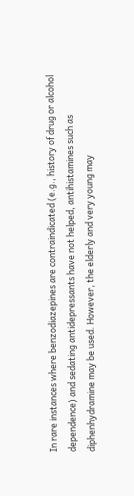In rare instances where benzodiazepines are contraindicated (e.g., history of drug or alcohol dependence) and sedating antidepressants have not helped, antihistamines such as diphenhydramine may be used. However, the elderly and very young may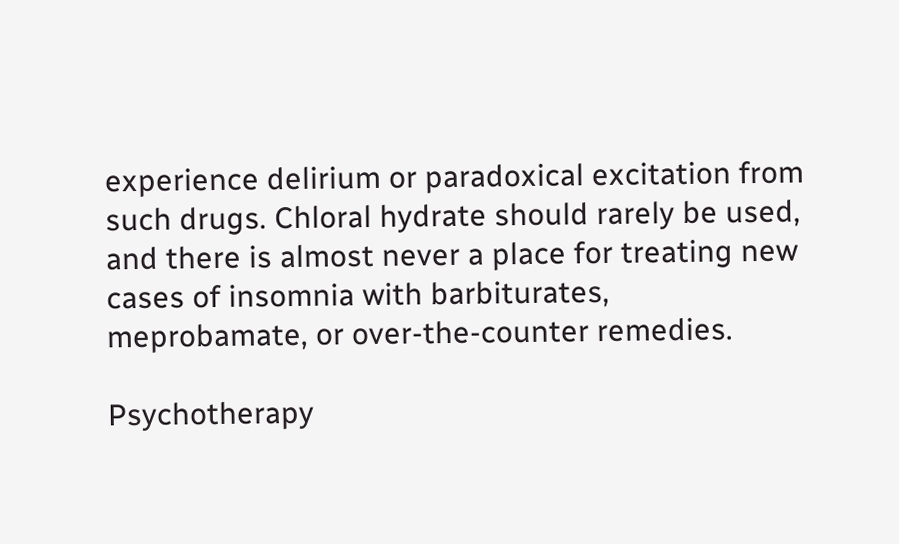experience delirium or paradoxical excitation from such drugs. Chloral hydrate should rarely be used, and there is almost never a place for treating new cases of insomnia with barbiturates, meprobamate, or over-the-counter remedies.

Psychotherapy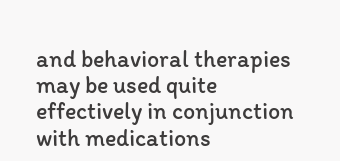and behavioral therapies may be used quite effectively in conjunction with medications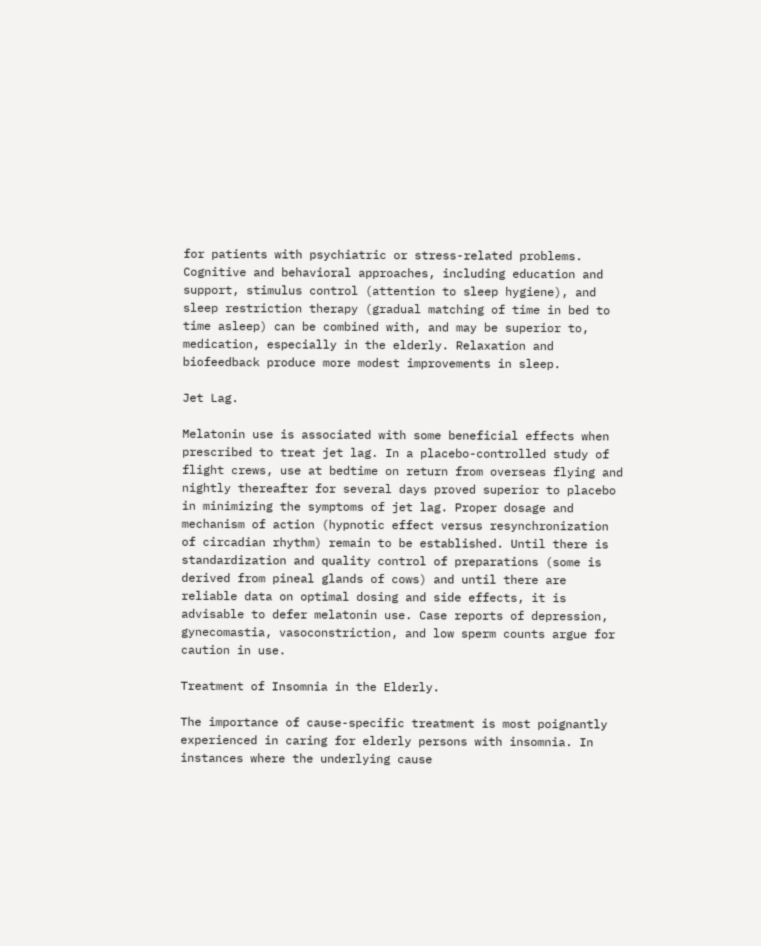for patients with psychiatric or stress-related problems. Cognitive and behavioral approaches, including education and support, stimulus control (attention to sleep hygiene), and sleep restriction therapy (gradual matching of time in bed to time asleep) can be combined with, and may be superior to, medication, especially in the elderly. Relaxation and biofeedback produce more modest improvements in sleep.

Jet Lag.

Melatonin use is associated with some beneficial effects when prescribed to treat jet lag. In a placebo-controlled study of flight crews, use at bedtime on return from overseas flying and nightly thereafter for several days proved superior to placebo in minimizing the symptoms of jet lag. Proper dosage and mechanism of action (hypnotic effect versus resynchronization of circadian rhythm) remain to be established. Until there is standardization and quality control of preparations (some is derived from pineal glands of cows) and until there are reliable data on optimal dosing and side effects, it is advisable to defer melatonin use. Case reports of depression, gynecomastia, vasoconstriction, and low sperm counts argue for caution in use.

Treatment of Insomnia in the Elderly.

The importance of cause-specific treatment is most poignantly experienced in caring for elderly persons with insomnia. In instances where the underlying cause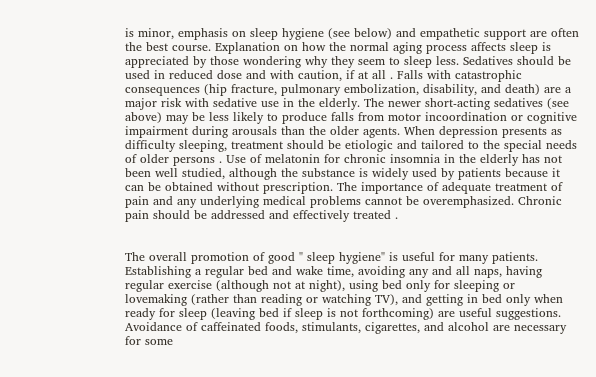is minor, emphasis on sleep hygiene (see below) and empathetic support are often the best course. Explanation on how the normal aging process affects sleep is appreciated by those wondering why they seem to sleep less. Sedatives should be used in reduced dose and with caution, if at all . Falls with catastrophic consequences (hip fracture, pulmonary embolization, disability, and death) are a major risk with sedative use in the elderly. The newer short-acting sedatives (see above) may be less likely to produce falls from motor incoordination or cognitive impairment during arousals than the older agents. When depression presents as difficulty sleeping, treatment should be etiologic and tailored to the special needs of older persons . Use of melatonin for chronic insomnia in the elderly has not been well studied, although the substance is widely used by patients because it can be obtained without prescription. The importance of adequate treatment of pain and any underlying medical problems cannot be overemphasized. Chronic pain should be addressed and effectively treated .


The overall promotion of good " sleep hygiene" is useful for many patients. Establishing a regular bed and wake time, avoiding any and all naps, having regular exercise (although not at night), using bed only for sleeping or lovemaking (rather than reading or watching TV), and getting in bed only when ready for sleep (leaving bed if sleep is not forthcoming) are useful suggestions. Avoidance of caffeinated foods, stimulants, cigarettes, and alcohol are necessary for some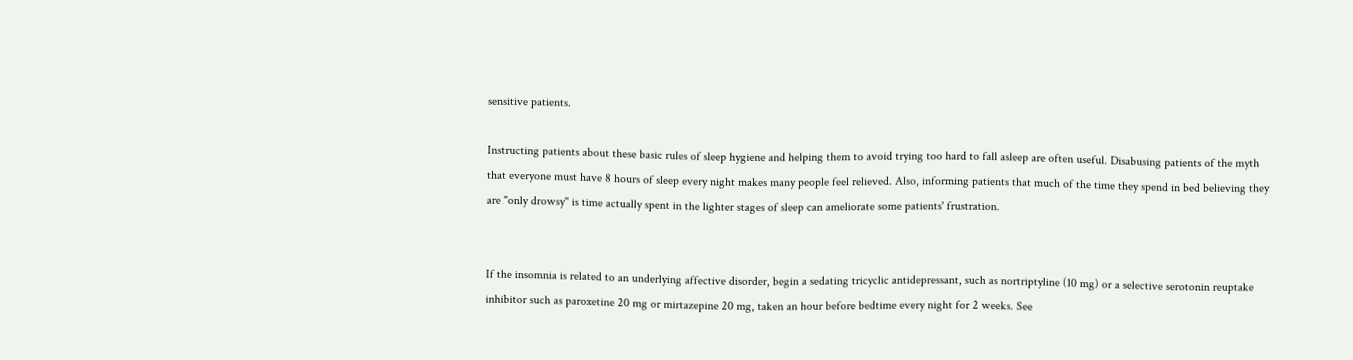sensitive patients.

Instructing patients about these basic rules of sleep hygiene and helping them to avoid trying too hard to fall asleep are often useful. Disabusing patients of the myth that everyone must have 8 hours of sleep every night makes many people feel relieved. Also, informing patients that much of the time they spend in bed believing they are "only drowsy" is time actually spent in the lighter stages of sleep can ameliorate some patients' frustration.


If the insomnia is related to an underlying affective disorder, begin a sedating tricyclic antidepressant, such as nortriptyline (10 mg) or a selective serotonin reuptake inhibitor such as paroxetine 20 mg or mirtazepine 20 mg, taken an hour before bedtime every night for 2 weeks. See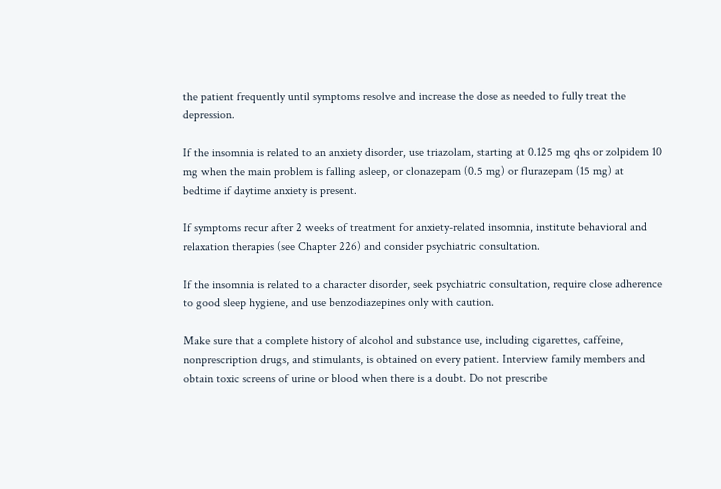the patient frequently until symptoms resolve and increase the dose as needed to fully treat the depression.

If the insomnia is related to an anxiety disorder, use triazolam, starting at 0.125 mg qhs or zolpidem 10 mg when the main problem is falling asleep, or clonazepam (0.5 mg) or flurazepam (15 mg) at bedtime if daytime anxiety is present.

If symptoms recur after 2 weeks of treatment for anxiety-related insomnia, institute behavioral and relaxation therapies (see Chapter 226) and consider psychiatric consultation.

If the insomnia is related to a character disorder, seek psychiatric consultation, require close adherence to good sleep hygiene, and use benzodiazepines only with caution.

Make sure that a complete history of alcohol and substance use, including cigarettes, caffeine, nonprescription drugs, and stimulants, is obtained on every patient. Interview family members and obtain toxic screens of urine or blood when there is a doubt. Do not prescribe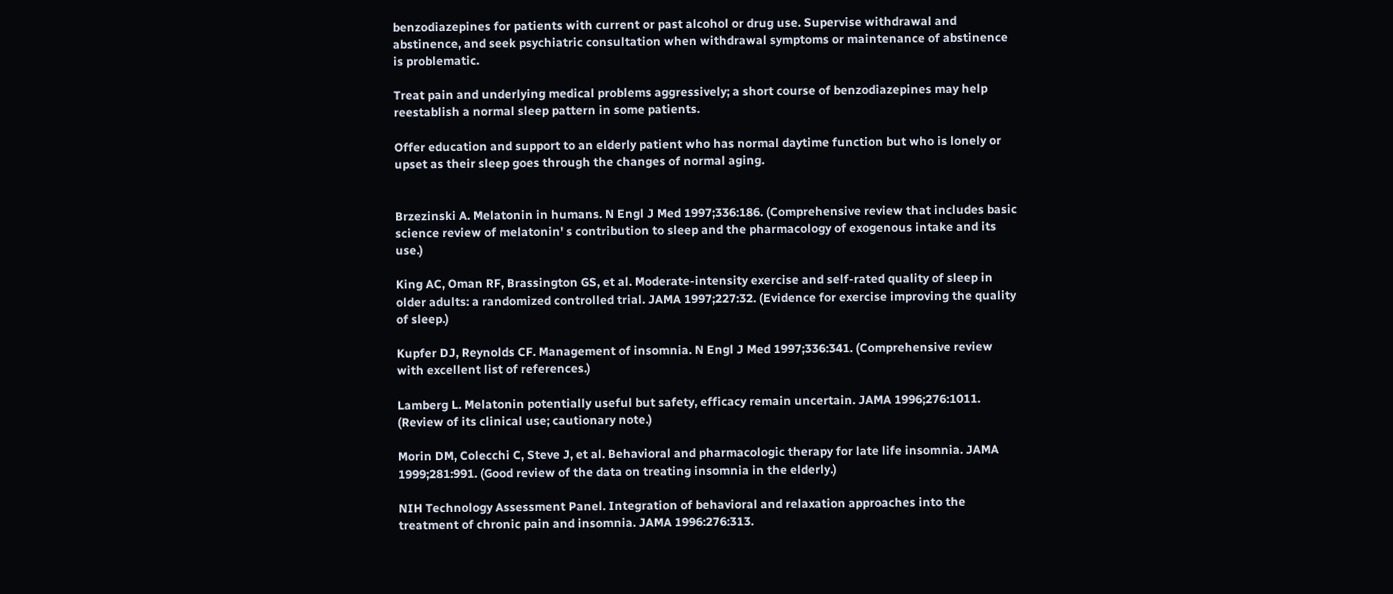benzodiazepines for patients with current or past alcohol or drug use. Supervise withdrawal and abstinence, and seek psychiatric consultation when withdrawal symptoms or maintenance of abstinence is problematic.

Treat pain and underlying medical problems aggressively; a short course of benzodiazepines may help reestablish a normal sleep pattern in some patients.

Offer education and support to an elderly patient who has normal daytime function but who is lonely or upset as their sleep goes through the changes of normal aging.


Brzezinski A. Melatonin in humans. N Engl J Med 1997;336:186. (Comprehensive review that includes basic science review of melatonin' s contribution to sleep and the pharmacology of exogenous intake and its use.)

King AC, Oman RF, Brassington GS, et al. Moderate-intensity exercise and self-rated quality of sleep in older adults: a randomized controlled trial. JAMA 1997;227:32. (Evidence for exercise improving the quality of sleep.)

Kupfer DJ, Reynolds CF. Management of insomnia. N Engl J Med 1997;336:341. (Comprehensive review with excellent list of references.)

Lamberg L. Melatonin potentially useful but safety, efficacy remain uncertain. JAMA 1996;276:1011. (Review of its clinical use; cautionary note.)

Morin DM, Colecchi C, Steve J, et al. Behavioral and pharmacologic therapy for late life insomnia. JAMA 1999;281:991. (Good review of the data on treating insomnia in the elderly.)

NIH Technology Assessment Panel. Integration of behavioral and relaxation approaches into the treatment of chronic pain and insomnia. JAMA 1996:276:313.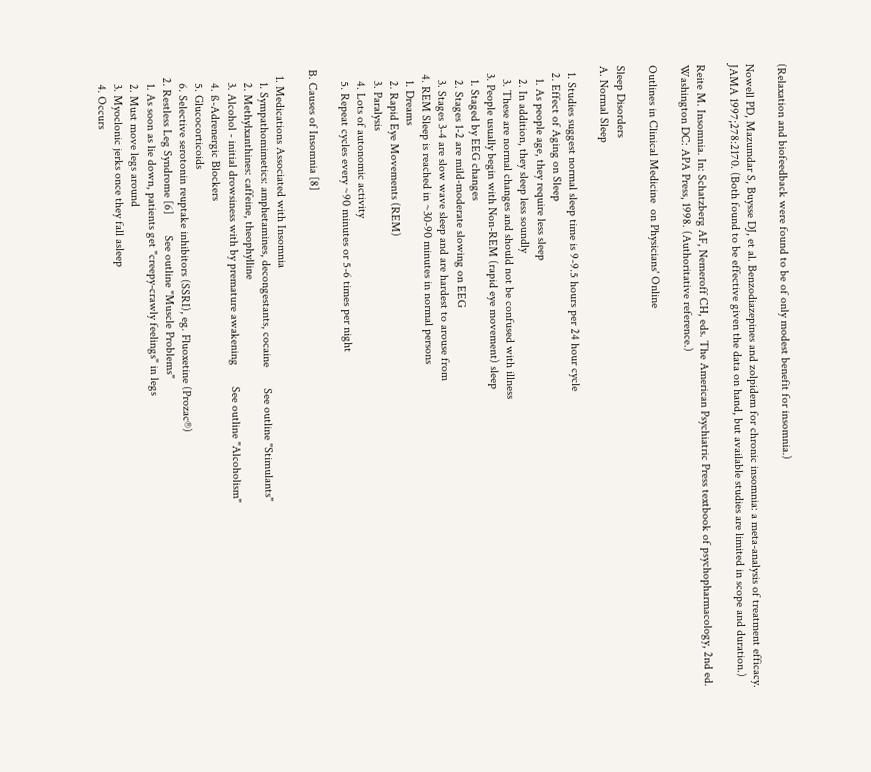(Relaxation and biofeedback were found to be of only modest benefit for insomnia.)

Nowell PD, Mazumdar S, Buysse DJ, et al. Benzodiazepines and zolpidem for chronic insomnia: a meta-analysis of treatment efficacy. JAMA 1997;278:2170. (Both found to be effective given the data on hand, but available studies are limited in scope and duration.)

Reite M. Insomnia. In: Schatzberg AF, Nemeroff CH, eds. The American Psychiatric Press textbook of psychopharmacology, 2nd ed. Washington DC: APA Press, 1998. (Authoritative reference.)

Outlines in Clinical Medicine  on Physicians' Online

Sleep Disorders
A. Normal Sleep

  1. Studies suggest normal sleep time is 9-9.5 hours per 24 hour cycle
  2. Effect of Aging on Sleep
    1. As people age, they require less sleep
    2. In addition, they sleep less soundly
    3. These are normal changes and should not be confused with illness
  3. People usually begin with Non-REM (rapid eye movement) sleep
    1. Staged by EEG changes
    2. Stages 1-2 are mild-moderate slowing on EEG
    3. Stages 3-4 are slow wave sleep and are hardest to arouse from
  4. REM Sleep is reached in ~30-90 minutes in normal persons
    1. Dreams
    2. Rapid Eye Movements (REM)
    3. Paralysis
    4. Lots of autonomic activity
    5. Repeat cycles every ~90 minutes or 5-6 times per night

B. Causes of Insomnia [8]

  1. Medications Associated with Insomnia
    1. Sympathomimetics: amphetamines, decongestants, cocaine       See outline "Stimulants"
    2. Methylxanthines: caffeine, theophylline
    3. Alcohol - initial drowsiness with by premature awakening       See outline "Alcoholism"
    4. ß-Adrenergic Blockers
    5. Glucocorticoids
    6. Selective serotonin reuptake inhibitors (SSRI), eg. Fluoxetine (Prozac®)
  2. Restless Leg Syndrome [6]       See outline "Muscle Problems"
    1. As soon as lie down, patients get "creepy-crawly feelings" in legs
    2. Must move legs around
    3. Myoclonic jerks once they fall asleep
    4. Occurs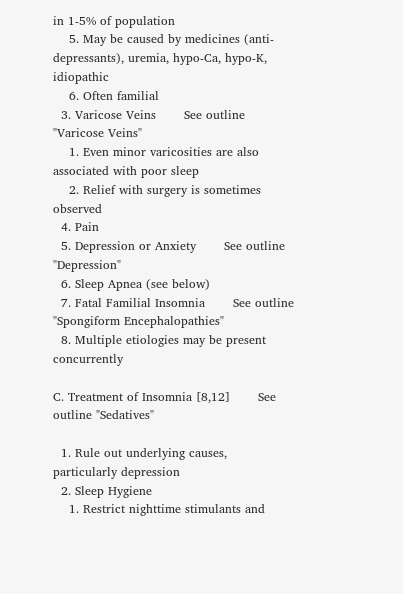in 1-5% of population
    5. May be caused by medicines (anti-depressants), uremia, hypo-Ca, hypo-K, idiopathic
    6. Often familial
  3. Varicose Veins       See outline "Varicose Veins"
    1. Even minor varicosities are also associated with poor sleep
    2. Relief with surgery is sometimes observed
  4. Pain
  5. Depression or Anxiety       See outline "Depression"
  6. Sleep Apnea (see below)
  7. Fatal Familial Insomnia       See outline "Spongiform Encephalopathies"
  8. Multiple etiologies may be present concurrently

C. Treatment of Insomnia [8,12]       See outline "Sedatives"

  1. Rule out underlying causes, particularly depression
  2. Sleep Hygiene
    1. Restrict nighttime stimulants and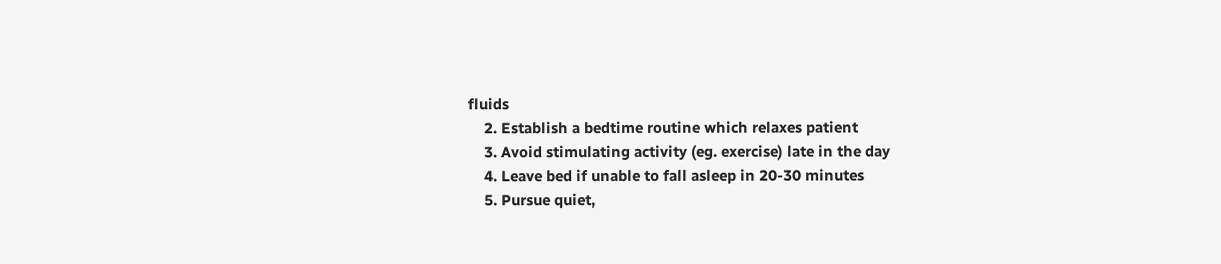fluids
    2. Establish a bedtime routine which relaxes patient
    3. Avoid stimulating activity (eg. exercise) late in the day
    4. Leave bed if unable to fall asleep in 20-30 minutes
    5. Pursue quiet,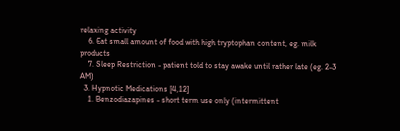relaxing activity
    6. Eat small amount of food with high tryptophan content, eg. milk products
    7. Sleep Restriction - patient told to stay awake until rather late (eg. 2-3 AM)
  3. Hypnotic Medications [4,12]
    1. Benzodiazapines - short term use only (intermittent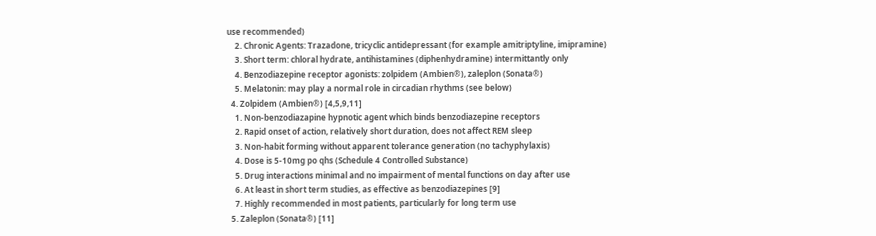use recommended)
    2. Chronic Agents: Trazadone, tricyclic antidepressant (for example amitriptyline, imipramine)
    3. Short term: chloral hydrate, antihistamines (diphenhydramine) intermittantly only
    4. Benzodiazepine receptor agonists: zolpidem (Ambien®), zaleplon (Sonata®)
    5. Melatonin: may play a normal role in circadian rhythms (see below)
  4. Zolpidem (Ambien®) [4,5,9,11]
    1. Non-benzodiazapine hypnotic agent which binds benzodiazepine receptors
    2. Rapid onset of action, relatively short duration, does not affect REM sleep
    3. Non-habit forming without apparent tolerance generation (no tachyphylaxis)
    4. Dose is 5-10mg po qhs (Schedule 4 Controlled Substance)
    5. Drug interactions minimal and no impairment of mental functions on day after use
    6. At least in short term studies, as effective as benzodiazepines [9]
    7. Highly recommended in most patients, particularly for long term use
  5. Zaleplon (Sonata®) [11]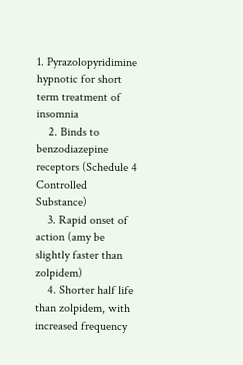1. Pyrazolopyridimine hypnotic for short term treatment of insomnia
    2. Binds to benzodiazepine receptors (Schedule 4 Controlled Substance)
    3. Rapid onset of action (amy be slightly faster than zolpidem)
    4. Shorter half life than zolpidem, with increased frequency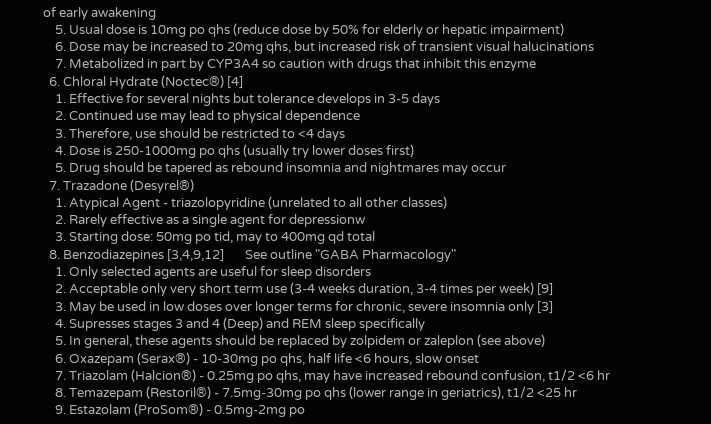of early awakening
    5. Usual dose is 10mg po qhs (reduce dose by 50% for elderly or hepatic impairment)
    6. Dose may be increased to 20mg qhs, but increased risk of transient visual halucinations
    7. Metabolized in part by CYP3A4 so caution with drugs that inhibit this enzyme
  6. Chloral Hydrate (Noctec®) [4]
    1. Effective for several nights but tolerance develops in 3-5 days
    2. Continued use may lead to physical dependence
    3. Therefore, use should be restricted to <4 days
    4. Dose is 250-1000mg po qhs (usually try lower doses first)
    5. Drug should be tapered as rebound insomnia and nightmares may occur
  7. Trazadone (Desyrel®)
    1. Atypical Agent - triazolopyridine (unrelated to all other classes)
    2. Rarely effective as a single agent for depressionw
    3. Starting dose: 50mg po tid, may to 400mg qd total
  8. Benzodiazepines [3,4,9,12]       See outline "GABA Pharmacology"
    1. Only selected agents are useful for sleep disorders
    2. Acceptable only very short term use (3-4 weeks duration, 3-4 times per week) [9]
    3. May be used in low doses over longer terms for chronic, severe insomnia only [3]
    4. Supresses stages 3 and 4 (Deep) and REM sleep specifically
    5. In general, these agents should be replaced by zolpidem or zaleplon (see above)
    6. Oxazepam (Serax®) - 10-30mg po qhs, half life <6 hours, slow onset
    7. Triazolam (Halcion®) - 0.25mg po qhs, may have increased rebound confusion, t1/2 <6 hr
    8. Temazepam (Restoril®) - 7.5mg-30mg po qhs (lower range in geriatrics), t1/2 <25 hr
    9. Estazolam (ProSom®) - 0.5mg-2mg po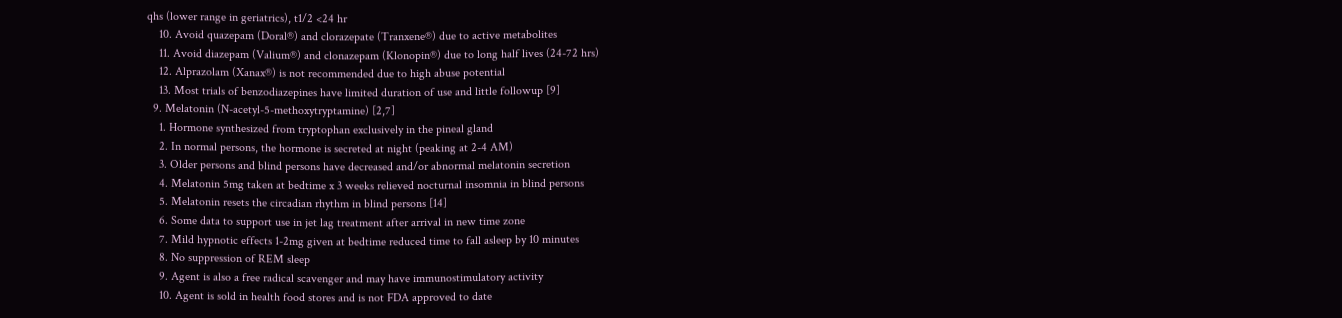qhs (lower range in geriatrics), t1/2 <24 hr
    10. Avoid quazepam (Doral®) and clorazepate (Tranxene®) due to active metabolites
    11. Avoid diazepam (Valium®) and clonazepam (Klonopin®) due to long half lives (24-72 hrs)
    12. Alprazolam (Xanax®) is not recommended due to high abuse potential
    13. Most trials of benzodiazepines have limited duration of use and little followup [9]
  9. Melatonin (N-acetyl-5-methoxytryptamine) [2,7]
    1. Hormone synthesized from tryptophan exclusively in the pineal gland
    2. In normal persons, the hormone is secreted at night (peaking at 2-4 AM)
    3. Older persons and blind persons have decreased and/or abnormal melatonin secretion
    4. Melatonin 5mg taken at bedtime x 3 weeks relieved nocturnal insomnia in blind persons
    5. Melatonin resets the circadian rhythm in blind persons [14]
    6. Some data to support use in jet lag treatment after arrival in new time zone
    7. Mild hypnotic effects 1-2mg given at bedtime reduced time to fall asleep by 10 minutes
    8. No suppression of REM sleep
    9. Agent is also a free radical scavenger and may have immunostimulatory activity
    10. Agent is sold in health food stores and is not FDA approved to date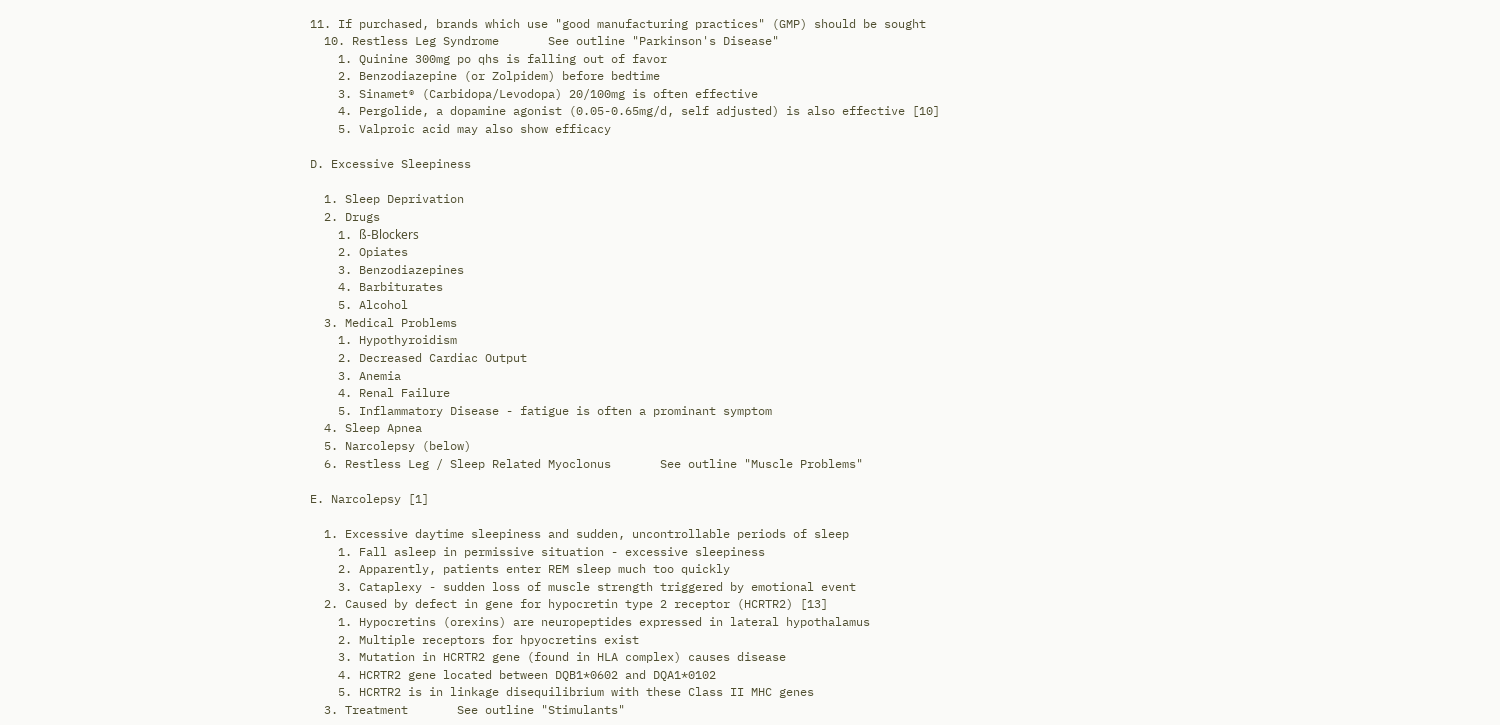11. If purchased, brands which use "good manufacturing practices" (GMP) should be sought
  10. Restless Leg Syndrome       See outline "Parkinson's Disease"
    1. Quinine 300mg po qhs is falling out of favor
    2. Benzodiazepine (or Zolpidem) before bedtime
    3. Sinamet® (Carbidopa/Levodopa) 20/100mg is often effective
    4. Pergolide, a dopamine agonist (0.05-0.65mg/d, self adjusted) is also effective [10]
    5. Valproic acid may also show efficacy

D. Excessive Sleepiness

  1. Sleep Deprivation
  2. Drugs
    1. ß-Blockers
    2. Opiates
    3. Benzodiazepines
    4. Barbiturates
    5. Alcohol
  3. Medical Problems
    1. Hypothyroidism
    2. Decreased Cardiac Output
    3. Anemia
    4. Renal Failure
    5. Inflammatory Disease - fatigue is often a prominant symptom
  4. Sleep Apnea
  5. Narcolepsy (below)
  6. Restless Leg / Sleep Related Myoclonus       See outline "Muscle Problems"

E. Narcolepsy [1]

  1. Excessive daytime sleepiness and sudden, uncontrollable periods of sleep
    1. Fall asleep in permissive situation - excessive sleepiness
    2. Apparently, patients enter REM sleep much too quickly
    3. Cataplexy - sudden loss of muscle strength triggered by emotional event
  2. Caused by defect in gene for hypocretin type 2 receptor (HCRTR2) [13]
    1. Hypocretins (orexins) are neuropeptides expressed in lateral hypothalamus
    2. Multiple receptors for hpyocretins exist
    3. Mutation in HCRTR2 gene (found in HLA complex) causes disease
    4. HCRTR2 gene located between DQB1*0602 and DQA1*0102
    5. HCRTR2 is in linkage disequilibrium with these Class II MHC genes
  3. Treatment       See outline "Stimulants"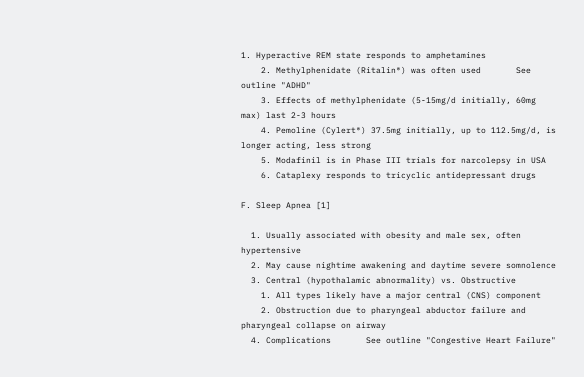1. Hyperactive REM state responds to amphetamines
    2. Methylphenidate (Ritalin®) was often used       See outline "ADHD"
    3. Effects of methylphenidate (5-15mg/d initially, 60mg max) last 2-3 hours
    4. Pemoline (Cylert®) 37.5mg initially, up to 112.5mg/d, is longer acting, less strong
    5. Modafinil is in Phase III trials for narcolepsy in USA
    6. Cataplexy responds to tricyclic antidepressant drugs

F. Sleep Apnea [1]

  1. Usually associated with obesity and male sex, often hypertensive
  2. May cause nightime awakening and daytime severe somnolence
  3. Central (hypothalamic abnormality) vs. Obstructive
    1. All types likely have a major central (CNS) component
    2. Obstruction due to pharyngeal abductor failure and pharyngeal collapse on airway
  4. Complications       See outline "Congestive Heart Failure"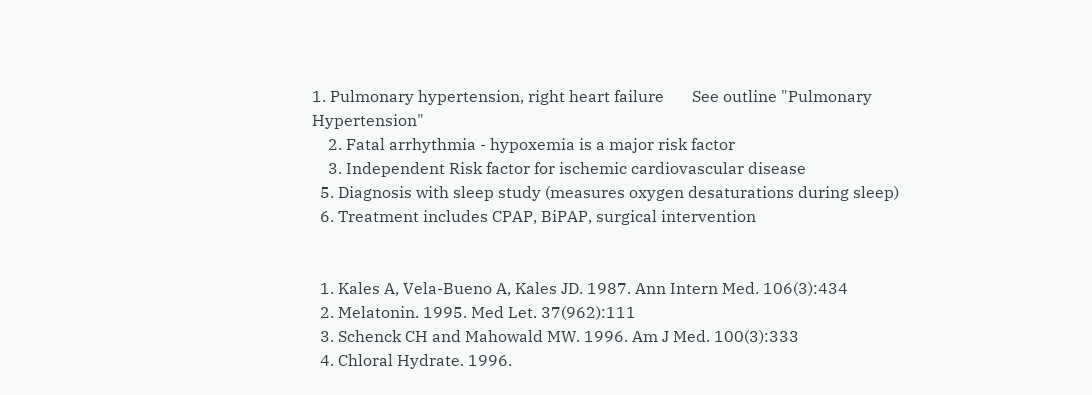1. Pulmonary hypertension, right heart failure       See outline "Pulmonary Hypertension"
    2. Fatal arrhythmia - hypoxemia is a major risk factor
    3. Independent Risk factor for ischemic cardiovascular disease
  5. Diagnosis with sleep study (measures oxygen desaturations during sleep)
  6. Treatment includes CPAP, BiPAP, surgical intervention


  1. Kales A, Vela-Bueno A, Kales JD. 1987. Ann Intern Med. 106(3):434
  2. Melatonin. 1995. Med Let. 37(962):111
  3. Schenck CH and Mahowald MW. 1996. Am J Med. 100(3):333
  4. Chloral Hydrate. 1996.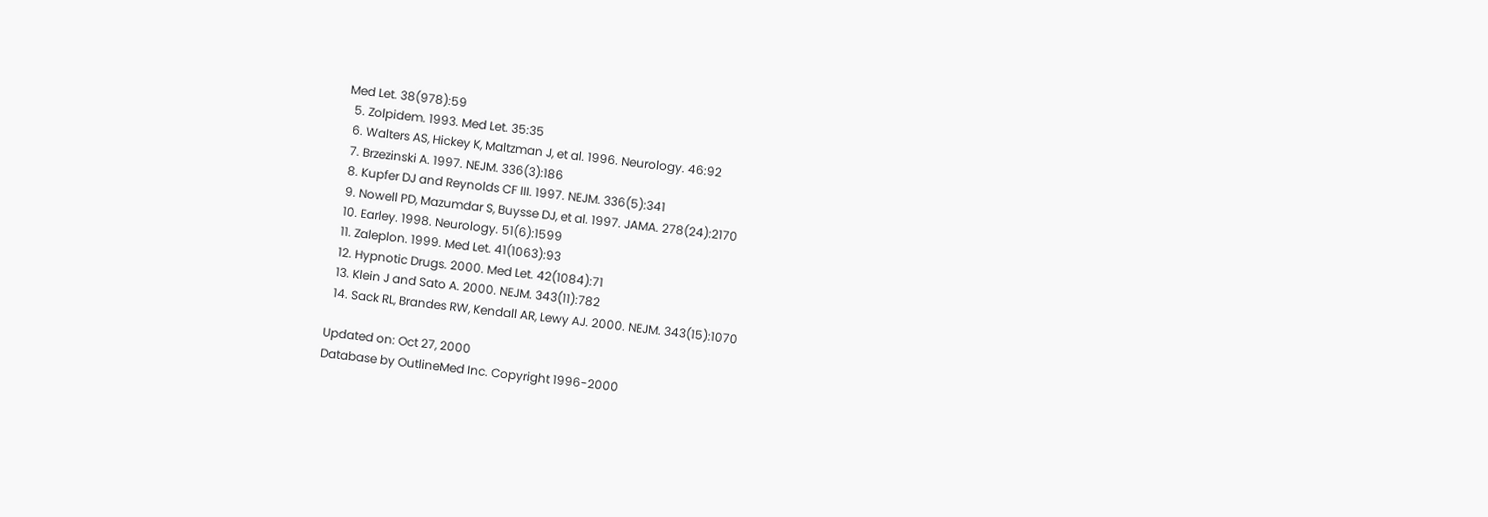Med Let. 38(978):59
  5. Zolpidem. 1993. Med Let. 35:35
  6. Walters AS, Hickey K, Maltzman J, et al. 1996. Neurology. 46:92
  7. Brzezinski A. 1997. NEJM. 336(3):186
  8. Kupfer DJ and Reynolds CF III. 1997. NEJM. 336(5):341
  9. Nowell PD, Mazumdar S, Buysse DJ, et al. 1997. JAMA. 278(24):2170
  10. Earley. 1998. Neurology. 51(6):1599
  11. Zaleplon. 1999. Med Let. 41(1063):93
  12. Hypnotic Drugs. 2000. Med Let. 42(1084):71
  13. Klein J and Sato A. 2000. NEJM. 343(11):782
  14. Sack RL, Brandes RW, Kendall AR, Lewy AJ. 2000. NEJM. 343(15):1070

Updated on: Oct 27, 2000
Database by OutlineMed Inc. Copyright 1996-2000